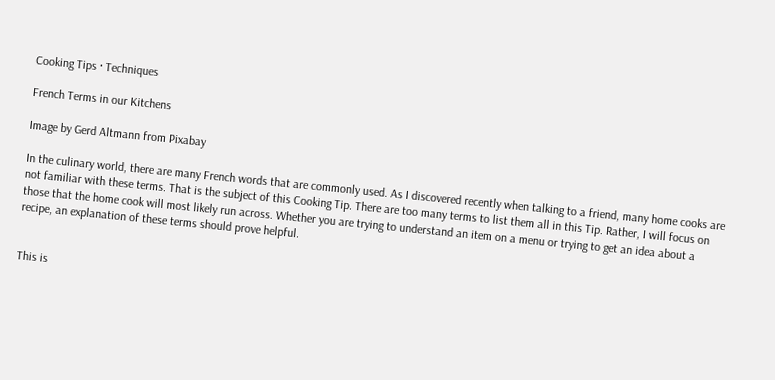Cooking Tips · Techniques

French Terms in our Kitchens

Image by Gerd Altmann from Pixabay

In the culinary world, there are many French words that are commonly used. As I discovered recently when talking to a friend, many home cooks are not familiar with these terms. That is the subject of this Cooking Tip. There are too many terms to list them all in this Tip. Rather, I will focus on those that the home cook will most likely run across. Whether you are trying to understand an item on a menu or trying to get an idea about a recipe, an explanation of these terms should prove helpful.


This is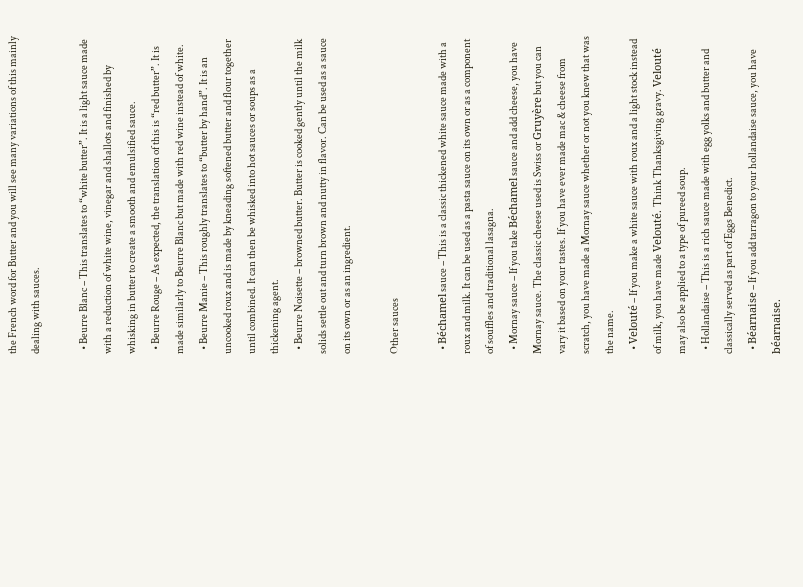the French word for Butter and you will see many variations of this mainly dealing with sauces.

  • Beurre Blanc – This translates to “white butter”. It is a light sauce made with a reduction of white wine, vinegar and shallots and finished by whisking in butter to create a smooth and emulsified sauce.
  • Beurre Rouge – As expected, the translation of this is “red butter”. It is made similarly to Beurre Blanc but made with red wine instead of white.
  • Beurre Manie – This roughly translates to “butter by hand”. It is an uncooked roux and is made by kneading softened butter and flour together until combined. It can then be whisked into hot sauces or soups as a thickening agent.
  • Beurre Noisette – browned butter. Butter is cooked gently until the milk solids settle out and turn brown and nutty in flavor. Can be used as a sauce on its own or as an ingredient.

Other sauces

  • Béchamel sauce – This is a classic thickened white sauce made with a roux and milk. It can be used as a pasta sauce on its own or as a component of souffles and traditional lasagna.
  • Mornay sauce – If you take Béchamel sauce and add cheese, you have Mornay sauce. The classic cheese used is Swiss or Gruyère but you can vary it based on your tastes. If you have ever made mac & cheese from scratch, you have made a Mornay sauce whether or not you knew that was the name.
  • Velouté – If you make a white sauce with roux and a light stock instead of milk, you have made Velouté. Think Thanksgiving gravy. Velouté may also be applied to a type of pureed soup.
  • Hollandaise – This is a rich sauce made with egg yolks and butter and classically served as part of Eggs Benedict.
  • Béarnaise – If you add tarragon to your hollandaise sauce, you have béarnaise.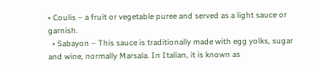• Coulis – a fruit or vegetable puree and served as a light sauce or garnish.
  • Sabayon – This sauce is traditionally made with egg yolks, sugar and wine, normally Marsala. In Italian, it is known as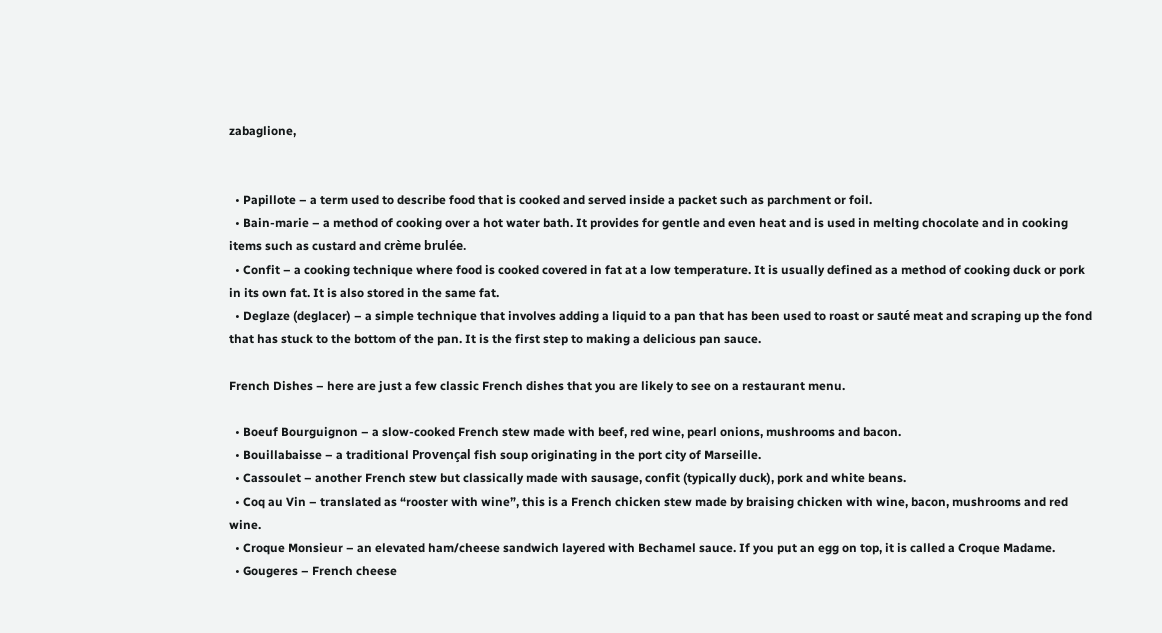zabaglione,


  • Papillote – a term used to describe food that is cooked and served inside a packet such as parchment or foil.
  • Bain-marie – a method of cooking over a hot water bath. It provides for gentle and even heat and is used in melting chocolate and in cooking items such as custard and crème brulée.
  • Confit – a cooking technique where food is cooked covered in fat at a low temperature. It is usually defined as a method of cooking duck or pork in its own fat. It is also stored in the same fat.
  • Deglaze (deglacer) – a simple technique that involves adding a liquid to a pan that has been used to roast or sauté meat and scraping up the fond that has stuck to the bottom of the pan. It is the first step to making a delicious pan sauce.

French Dishes – here are just a few classic French dishes that you are likely to see on a restaurant menu.

  • Boeuf Bourguignon – a slow-cooked French stew made with beef, red wine, pearl onions, mushrooms and bacon.
  • Bouillabaisse – a traditional Provençal fish soup originating in the port city of Marseille.
  • Cassoulet – another French stew but classically made with sausage, confit (typically duck), pork and white beans.
  • Coq au Vin – translated as “rooster with wine”, this is a French chicken stew made by braising chicken with wine, bacon, mushrooms and red wine.
  • Croque Monsieur – an elevated ham/cheese sandwich layered with Bechamel sauce. If you put an egg on top, it is called a Croque Madame.
  • Gougeres – French cheese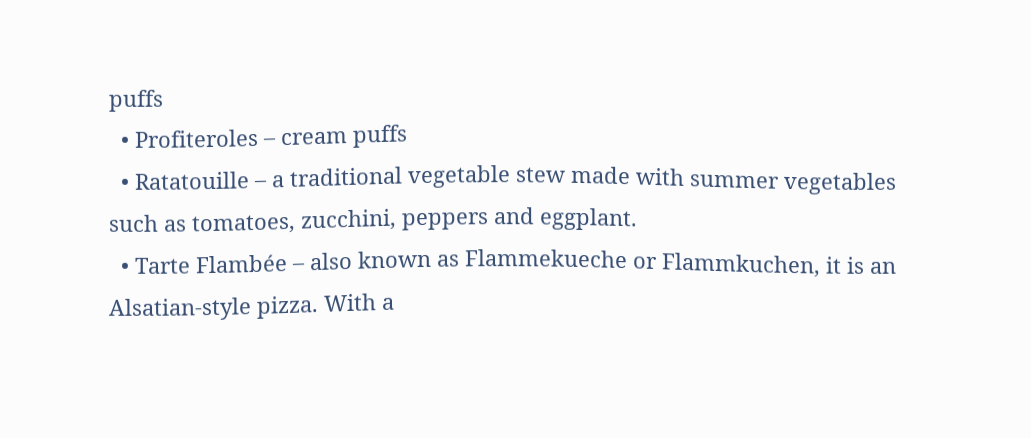puffs
  • Profiteroles – cream puffs
  • Ratatouille – a traditional vegetable stew made with summer vegetables such as tomatoes, zucchini, peppers and eggplant.
  • Tarte Flambée – also known as Flammekueche or Flammkuchen, it is an Alsatian-style pizza. With a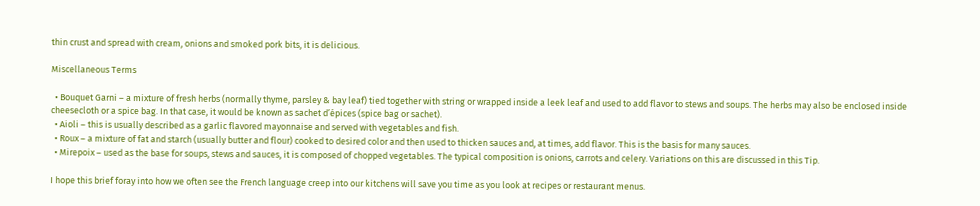thin crust and spread with cream, onions and smoked pork bits, it is delicious.

Miscellaneous Terms

  • Bouquet Garni – a mixture of fresh herbs (normally thyme, parsley & bay leaf) tied together with string or wrapped inside a leek leaf and used to add flavor to stews and soups. The herbs may also be enclosed inside cheesecloth or a spice bag. In that case, it would be known as sachet d’épices (spice bag or sachet).
  • Aioli – this is usually described as a garlic flavored mayonnaise and served with vegetables and fish.
  • Roux – a mixture of fat and starch (usually butter and flour) cooked to desired color and then used to thicken sauces and, at times, add flavor. This is the basis for many sauces.
  • Mirepoix – used as the base for soups, stews and sauces, it is composed of chopped vegetables. The typical composition is onions, carrots and celery. Variations on this are discussed in this Tip.

I hope this brief foray into how we often see the French language creep into our kitchens will save you time as you look at recipes or restaurant menus.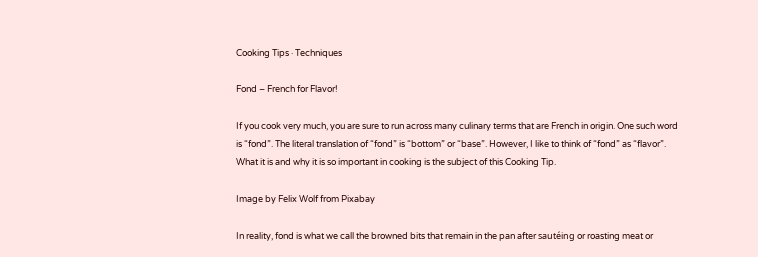Cooking Tips · Techniques

Fond – French for Flavor!

If you cook very much, you are sure to run across many culinary terms that are French in origin. One such word is “fond”. The literal translation of “fond” is “bottom” or “base”. However, I like to think of “fond” as “flavor”. What it is and why it is so important in cooking is the subject of this Cooking Tip.

Image by Felix Wolf from Pixabay

In reality, fond is what we call the browned bits that remain in the pan after sautéing or roasting meat or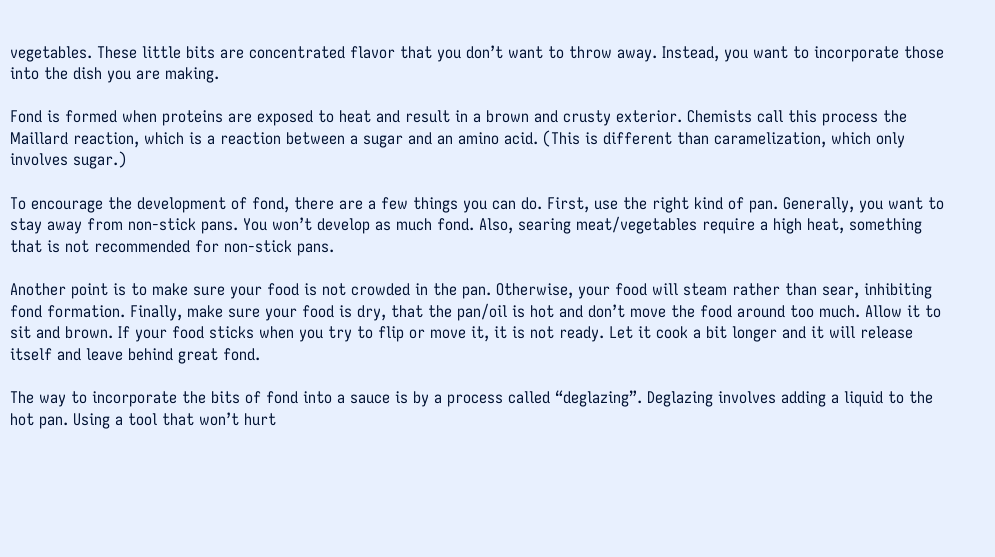vegetables. These little bits are concentrated flavor that you don’t want to throw away. Instead, you want to incorporate those into the dish you are making.

Fond is formed when proteins are exposed to heat and result in a brown and crusty exterior. Chemists call this process the Maillard reaction, which is a reaction between a sugar and an amino acid. (This is different than caramelization, which only involves sugar.)

To encourage the development of fond, there are a few things you can do. First, use the right kind of pan. Generally, you want to stay away from non-stick pans. You won’t develop as much fond. Also, searing meat/vegetables require a high heat, something that is not recommended for non-stick pans.

Another point is to make sure your food is not crowded in the pan. Otherwise, your food will steam rather than sear, inhibiting fond formation. Finally, make sure your food is dry, that the pan/oil is hot and don’t move the food around too much. Allow it to sit and brown. If your food sticks when you try to flip or move it, it is not ready. Let it cook a bit longer and it will release itself and leave behind great fond.

The way to incorporate the bits of fond into a sauce is by a process called “deglazing”. Deglazing involves adding a liquid to the hot pan. Using a tool that won’t hurt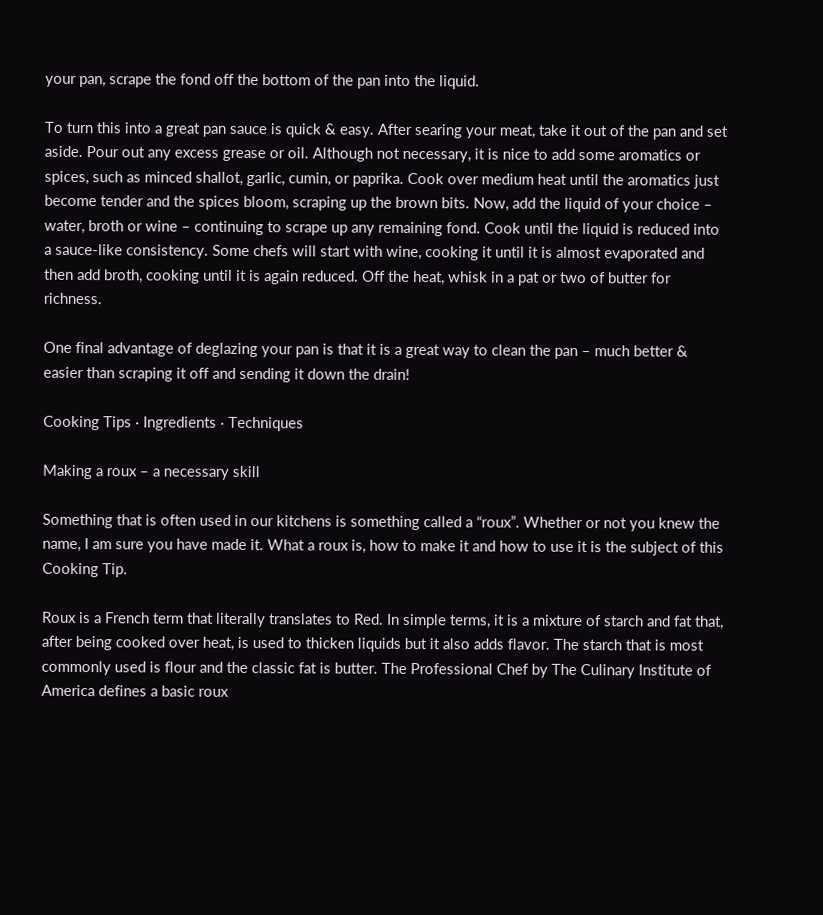your pan, scrape the fond off the bottom of the pan into the liquid.

To turn this into a great pan sauce is quick & easy. After searing your meat, take it out of the pan and set aside. Pour out any excess grease or oil. Although not necessary, it is nice to add some aromatics or spices, such as minced shallot, garlic, cumin, or paprika. Cook over medium heat until the aromatics just become tender and the spices bloom, scraping up the brown bits. Now, add the liquid of your choice – water, broth or wine – continuing to scrape up any remaining fond. Cook until the liquid is reduced into a sauce-like consistency. Some chefs will start with wine, cooking it until it is almost evaporated and then add broth, cooking until it is again reduced. Off the heat, whisk in a pat or two of butter for richness.

One final advantage of deglazing your pan is that it is a great way to clean the pan – much better & easier than scraping it off and sending it down the drain!

Cooking Tips · Ingredients · Techniques

Making a roux – a necessary skill

Something that is often used in our kitchens is something called a “roux”. Whether or not you knew the name, I am sure you have made it. What a roux is, how to make it and how to use it is the subject of this Cooking Tip.

Roux is a French term that literally translates to Red. In simple terms, it is a mixture of starch and fat that, after being cooked over heat, is used to thicken liquids but it also adds flavor. The starch that is most commonly used is flour and the classic fat is butter. The Professional Chef by The Culinary Institute of America defines a basic roux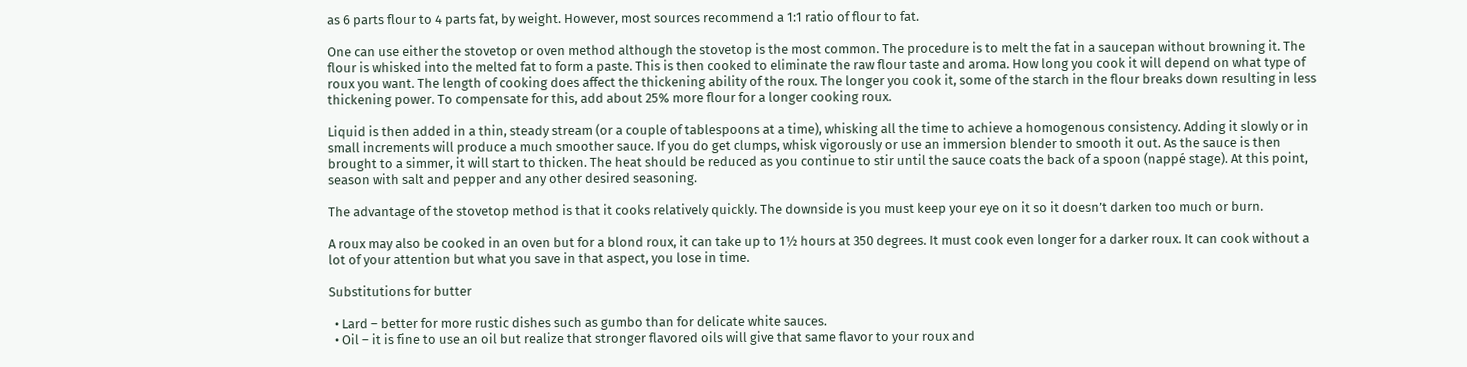as 6 parts flour to 4 parts fat, by weight. However, most sources recommend a 1:1 ratio of flour to fat.

One can use either the stovetop or oven method although the stovetop is the most common. The procedure is to melt the fat in a saucepan without browning it. The flour is whisked into the melted fat to form a paste. This is then cooked to eliminate the raw flour taste and aroma. How long you cook it will depend on what type of roux you want. The length of cooking does affect the thickening ability of the roux. The longer you cook it, some of the starch in the flour breaks down resulting in less thickening power. To compensate for this, add about 25% more flour for a longer cooking roux.

Liquid is then added in a thin, steady stream (or a couple of tablespoons at a time), whisking all the time to achieve a homogenous consistency. Adding it slowly or in small increments will produce a much smoother sauce. If you do get clumps, whisk vigorously or use an immersion blender to smooth it out. As the sauce is then brought to a simmer, it will start to thicken. The heat should be reduced as you continue to stir until the sauce coats the back of a spoon (nappé stage). At this point, season with salt and pepper and any other desired seasoning.

The advantage of the stovetop method is that it cooks relatively quickly. The downside is you must keep your eye on it so it doesn’t darken too much or burn.

A roux may also be cooked in an oven but for a blond roux, it can take up to 1½ hours at 350 degrees. It must cook even longer for a darker roux. It can cook without a lot of your attention but what you save in that aspect, you lose in time.

Substitutions for butter

  • Lard – better for more rustic dishes such as gumbo than for delicate white sauces.
  • Oil – it is fine to use an oil but realize that stronger flavored oils will give that same flavor to your roux and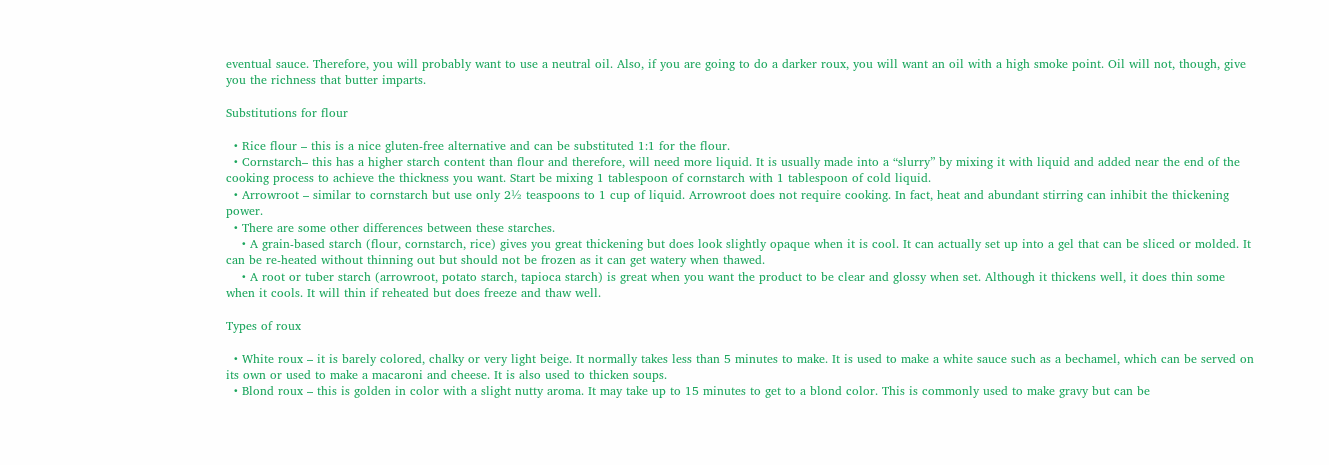eventual sauce. Therefore, you will probably want to use a neutral oil. Also, if you are going to do a darker roux, you will want an oil with a high smoke point. Oil will not, though, give you the richness that butter imparts.

Substitutions for flour

  • Rice flour – this is a nice gluten-free alternative and can be substituted 1:1 for the flour.
  • Cornstarch– this has a higher starch content than flour and therefore, will need more liquid. It is usually made into a “slurry” by mixing it with liquid and added near the end of the cooking process to achieve the thickness you want. Start be mixing 1 tablespoon of cornstarch with 1 tablespoon of cold liquid.
  • Arrowroot – similar to cornstarch but use only 2½ teaspoons to 1 cup of liquid. Arrowroot does not require cooking. In fact, heat and abundant stirring can inhibit the thickening power.
  • There are some other differences between these starches.
    • A grain-based starch (flour, cornstarch, rice) gives you great thickening but does look slightly opaque when it is cool. It can actually set up into a gel that can be sliced or molded. It can be re-heated without thinning out but should not be frozen as it can get watery when thawed.
    • A root or tuber starch (arrowroot, potato starch, tapioca starch) is great when you want the product to be clear and glossy when set. Although it thickens well, it does thin some when it cools. It will thin if reheated but does freeze and thaw well.

Types of roux

  • White roux – it is barely colored, chalky or very light beige. It normally takes less than 5 minutes to make. It is used to make a white sauce such as a bechamel, which can be served on its own or used to make a macaroni and cheese. It is also used to thicken soups.
  • Blond roux – this is golden in color with a slight nutty aroma. It may take up to 15 minutes to get to a blond color. This is commonly used to make gravy but can be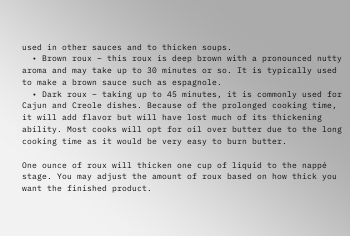used in other sauces and to thicken soups.
  • Brown roux – this roux is deep brown with a pronounced nutty aroma and may take up to 30 minutes or so. It is typically used to make a brown sauce such as espagnole.
  • Dark roux – taking up to 45 minutes, it is commonly used for Cajun and Creole dishes. Because of the prolonged cooking time, it will add flavor but will have lost much of its thickening ability. Most cooks will opt for oil over butter due to the long cooking time as it would be very easy to burn butter.

One ounce of roux will thicken one cup of liquid to the nappé stage. You may adjust the amount of roux based on how thick you want the finished product.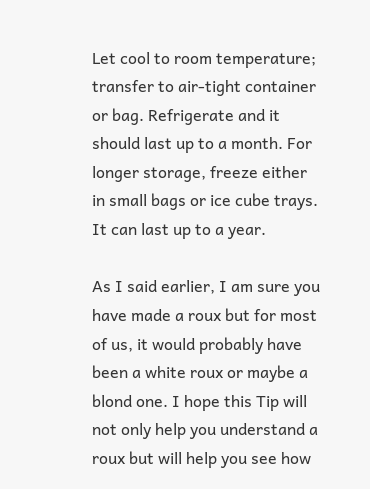Let cool to room temperature; transfer to air-tight container or bag. Refrigerate and it should last up to a month. For longer storage, freeze either in small bags or ice cube trays. It can last up to a year.

As I said earlier, I am sure you have made a roux but for most of us, it would probably have been a white roux or maybe a blond one. I hope this Tip will not only help you understand a roux but will help you see how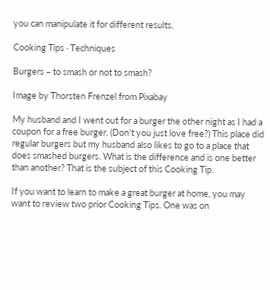you can manipulate it for different results.

Cooking Tips · Techniques

Burgers – to smash or not to smash?

Image by Thorsten Frenzel from Pixabay

My husband and I went out for a burger the other night as I had a coupon for a free burger. (Don’t you just love free?) This place did regular burgers but my husband also likes to go to a place that does smashed burgers. What is the difference and is one better than another? That is the subject of this Cooking Tip.

If you want to learn to make a great burger at home, you may want to review two prior Cooking Tips. One was on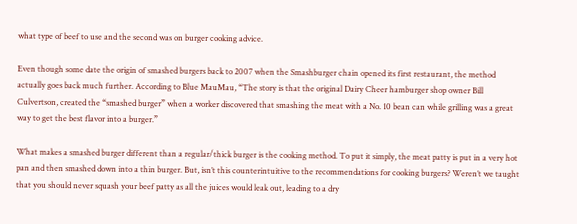what type of beef to use and the second was on burger cooking advice.

Even though some date the origin of smashed burgers back to 2007 when the Smashburger chain opened its first restaurant, the method actually goes back much further. According to Blue MauMau, “The story is that the original Dairy Cheer hamburger shop owner Bill Culvertson, created the “smashed burger” when a worker discovered that smashing the meat with a No. 10 bean can while grilling was a great way to get the best flavor into a burger.”

What makes a smashed burger different than a regular/thick burger is the cooking method. To put it simply, the meat patty is put in a very hot pan and then smashed down into a thin burger. But, isn’t this counterintuitive to the recommendations for cooking burgers? Weren’t we taught that you should never squash your beef patty as all the juices would leak out, leading to a dry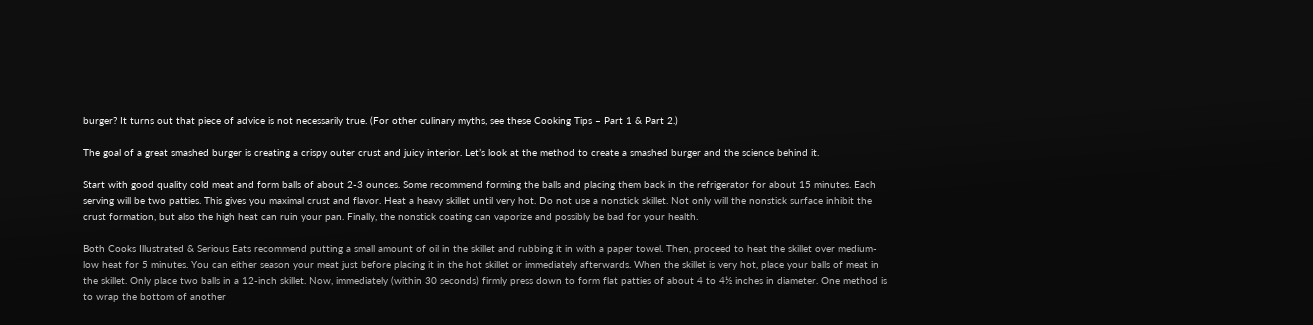burger? It turns out that piece of advice is not necessarily true. (For other culinary myths, see these Cooking Tips – Part 1 & Part 2.)

The goal of a great smashed burger is creating a crispy outer crust and juicy interior. Let’s look at the method to create a smashed burger and the science behind it.

Start with good quality cold meat and form balls of about 2-3 ounces. Some recommend forming the balls and placing them back in the refrigerator for about 15 minutes. Each serving will be two patties. This gives you maximal crust and flavor. Heat a heavy skillet until very hot. Do not use a nonstick skillet. Not only will the nonstick surface inhibit the crust formation, but also the high heat can ruin your pan. Finally, the nonstick coating can vaporize and possibly be bad for your health.

Both Cooks Illustrated & Serious Eats recommend putting a small amount of oil in the skillet and rubbing it in with a paper towel. Then, proceed to heat the skillet over medium-low heat for 5 minutes. You can either season your meat just before placing it in the hot skillet or immediately afterwards. When the skillet is very hot, place your balls of meat in the skillet. Only place two balls in a 12-inch skillet. Now, immediately (within 30 seconds) firmly press down to form flat patties of about 4 to 4½ inches in diameter. One method is to wrap the bottom of another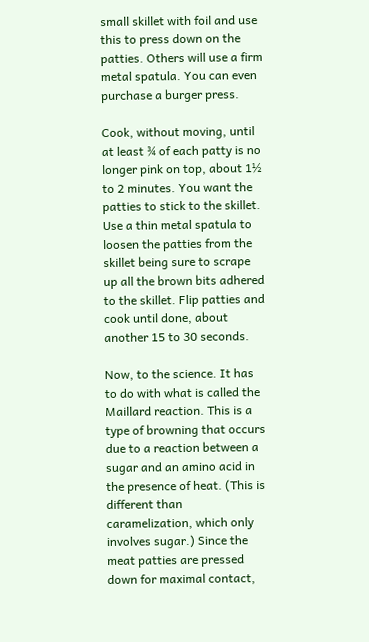small skillet with foil and use this to press down on the patties. Others will use a firm metal spatula. You can even purchase a burger press.

Cook, without moving, until at least ¾ of each patty is no longer pink on top, about 1½ to 2 minutes. You want the patties to stick to the skillet. Use a thin metal spatula to loosen the patties from the skillet being sure to scrape up all the brown bits adhered to the skillet. Flip patties and cook until done, about another 15 to 30 seconds.

Now, to the science. It has to do with what is called the Maillard reaction. This is a type of browning that occurs due to a reaction between a sugar and an amino acid in the presence of heat. (This is different than caramelization, which only involves sugar.) Since the meat patties are pressed down for maximal contact,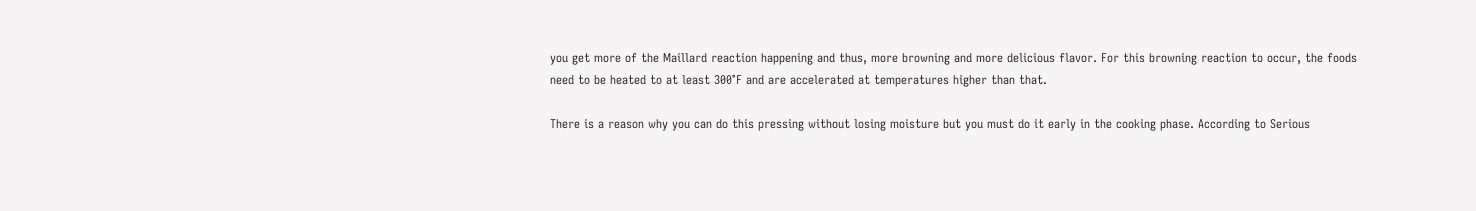you get more of the Maillard reaction happening and thus, more browning and more delicious flavor. For this browning reaction to occur, the foods need to be heated to at least 300°F and are accelerated at temperatures higher than that.

There is a reason why you can do this pressing without losing moisture but you must do it early in the cooking phase. According to Serious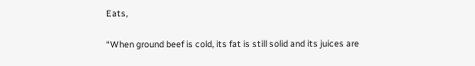Eats,

“When ground beef is cold, its fat is still solid and its juices are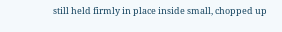still held firmly in place inside small, chopped up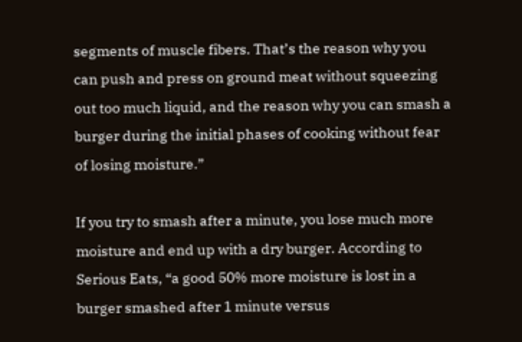segments of muscle fibers. That’s the reason why you can push and press on ground meat without squeezing out too much liquid, and the reason why you can smash a burger during the initial phases of cooking without fear of losing moisture.”

If you try to smash after a minute, you lose much more moisture and end up with a dry burger. According to Serious Eats, “a good 50% more moisture is lost in a burger smashed after 1 minute versus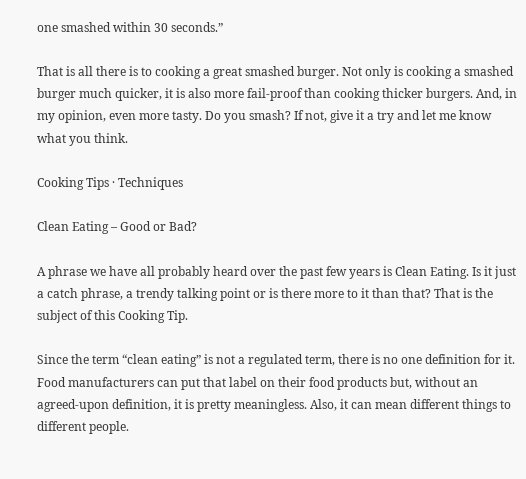one smashed within 30 seconds.”

That is all there is to cooking a great smashed burger. Not only is cooking a smashed burger much quicker, it is also more fail-proof than cooking thicker burgers. And, in my opinion, even more tasty. Do you smash? If not, give it a try and let me know what you think.

Cooking Tips · Techniques

Clean Eating – Good or Bad?

A phrase we have all probably heard over the past few years is Clean Eating. Is it just a catch phrase, a trendy talking point or is there more to it than that? That is the subject of this Cooking Tip.

Since the term “clean eating” is not a regulated term, there is no one definition for it. Food manufacturers can put that label on their food products but, without an agreed-upon definition, it is pretty meaningless. Also, it can mean different things to different people.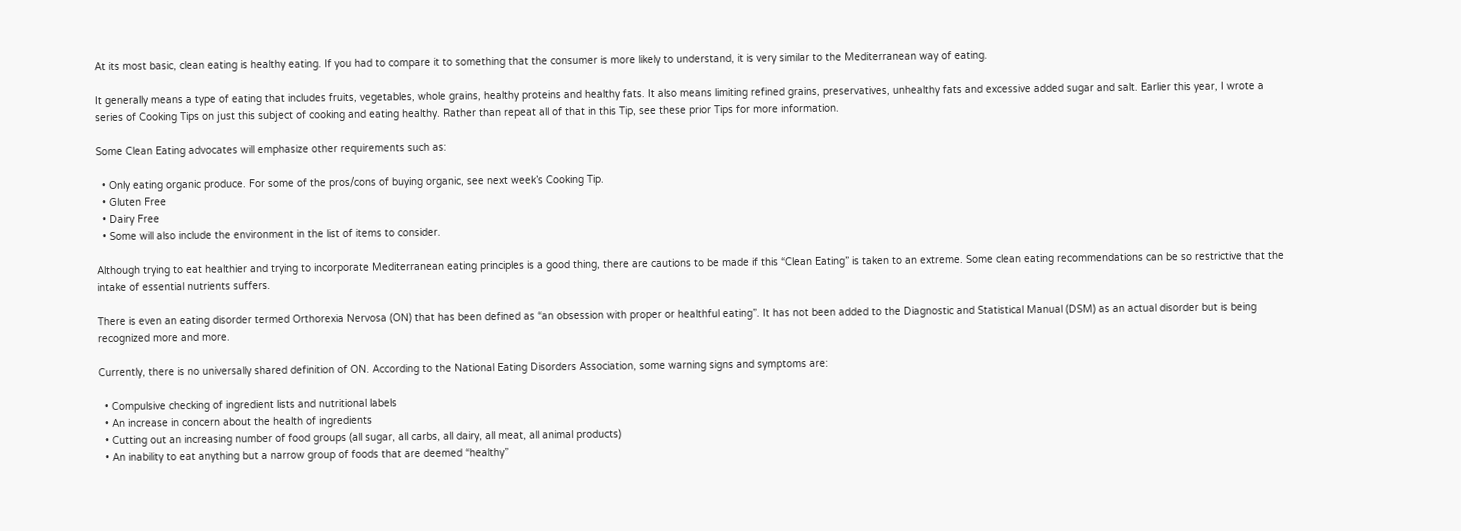At its most basic, clean eating is healthy eating. If you had to compare it to something that the consumer is more likely to understand, it is very similar to the Mediterranean way of eating.

It generally means a type of eating that includes fruits, vegetables, whole grains, healthy proteins and healthy fats. It also means limiting refined grains, preservatives, unhealthy fats and excessive added sugar and salt. Earlier this year, I wrote a series of Cooking Tips on just this subject of cooking and eating healthy. Rather than repeat all of that in this Tip, see these prior Tips for more information.

Some Clean Eating advocates will emphasize other requirements such as:

  • Only eating organic produce. For some of the pros/cons of buying organic, see next week’s Cooking Tip.
  • Gluten Free
  • Dairy Free
  • Some will also include the environment in the list of items to consider.

Although trying to eat healthier and trying to incorporate Mediterranean eating principles is a good thing, there are cautions to be made if this “Clean Eating” is taken to an extreme. Some clean eating recommendations can be so restrictive that the intake of essential nutrients suffers.

There is even an eating disorder termed Orthorexia Nervosa (ON) that has been defined as “an obsession with proper or healthful eating”. It has not been added to the Diagnostic and Statistical Manual (DSM) as an actual disorder but is being recognized more and more.

Currently, there is no universally shared definition of ON. According to the National Eating Disorders Association, some warning signs and symptoms are:

  • Compulsive checking of ingredient lists and nutritional labels
  • An increase in concern about the health of ingredients
  • Cutting out an increasing number of food groups (all sugar, all carbs, all dairy, all meat, all animal products)
  • An inability to eat anything but a narrow group of foods that are deemed “healthy”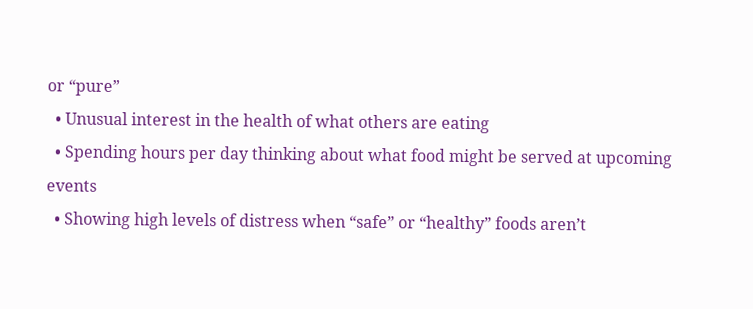or “pure”
  • Unusual interest in the health of what others are eating
  • Spending hours per day thinking about what food might be served at upcoming events
  • Showing high levels of distress when “safe” or “healthy” foods aren’t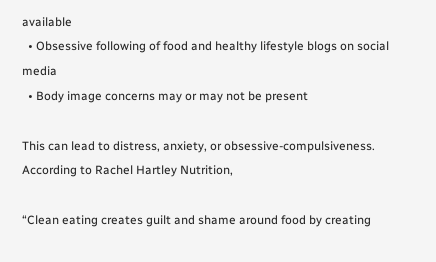available
  • Obsessive following of food and healthy lifestyle blogs on social media
  • Body image concerns may or may not be present

This can lead to distress, anxiety, or obsessive-compulsiveness. According to Rachel Hartley Nutrition,

“Clean eating creates guilt and shame around food by creating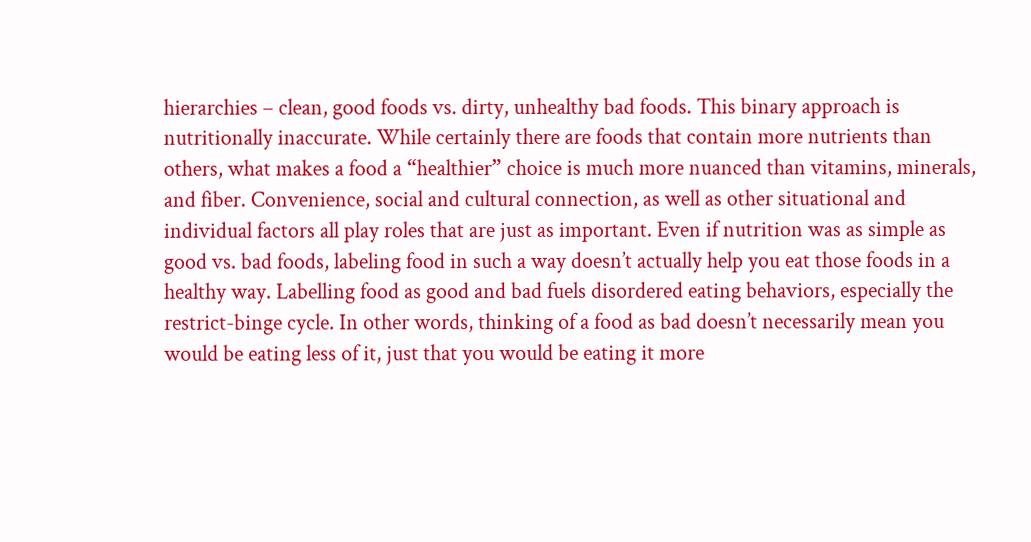hierarchies – clean, good foods vs. dirty, unhealthy bad foods. This binary approach is nutritionally inaccurate. While certainly there are foods that contain more nutrients than others, what makes a food a “healthier” choice is much more nuanced than vitamins, minerals, and fiber. Convenience, social and cultural connection, as well as other situational and individual factors all play roles that are just as important. Even if nutrition was as simple as good vs. bad foods, labeling food in such a way doesn’t actually help you eat those foods in a healthy way. Labelling food as good and bad fuels disordered eating behaviors, especially the restrict-binge cycle. In other words, thinking of a food as bad doesn’t necessarily mean you would be eating less of it, just that you would be eating it more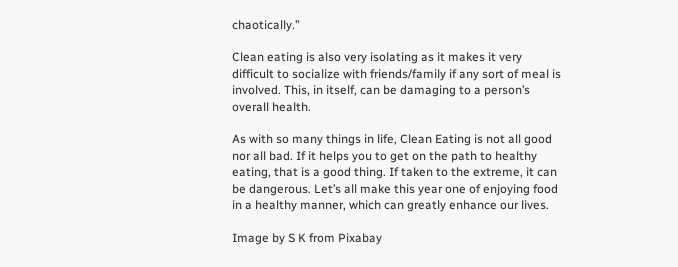chaotically.”

Clean eating is also very isolating as it makes it very difficult to socialize with friends/family if any sort of meal is involved. This, in itself, can be damaging to a person’s overall health.

As with so many things in life, Clean Eating is not all good nor all bad. If it helps you to get on the path to healthy eating, that is a good thing. If taken to the extreme, it can be dangerous. Let’s all make this year one of enjoying food in a healthy manner, which can greatly enhance our lives.

Image by S K from Pixabay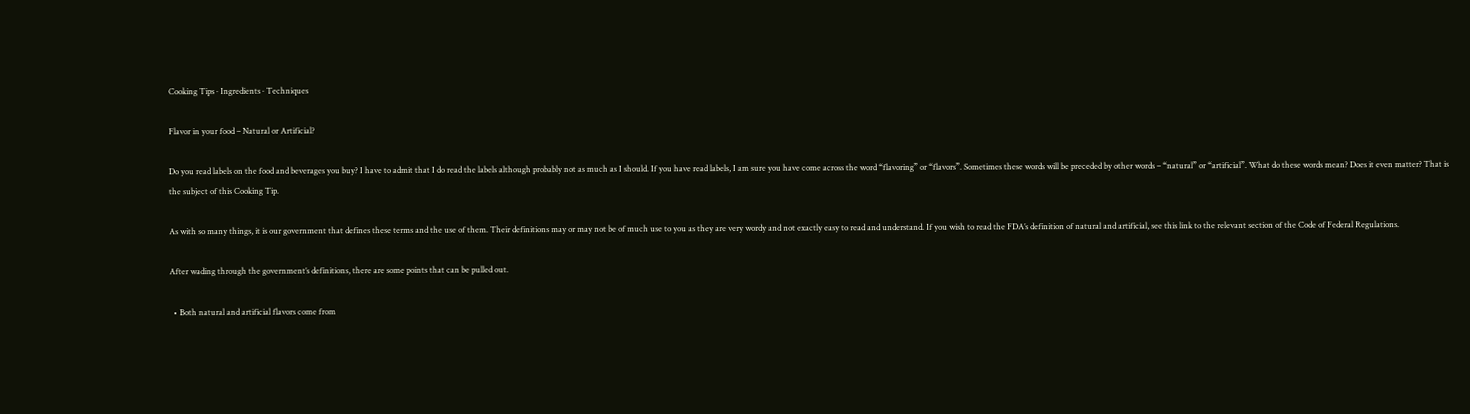Cooking Tips · Ingredients · Techniques

Flavor in your food – Natural or Artificial?

Do you read labels on the food and beverages you buy? I have to admit that I do read the labels although probably not as much as I should. If you have read labels, I am sure you have come across the word “flavoring” or “flavors”. Sometimes these words will be preceded by other words – “natural” or “artificial”. What do these words mean? Does it even matter? That is the subject of this Cooking Tip.

As with so many things, it is our government that defines these terms and the use of them. Their definitions may or may not be of much use to you as they are very wordy and not exactly easy to read and understand. If you wish to read the FDA’s definition of natural and artificial, see this link to the relevant section of the Code of Federal Regulations.

After wading through the government’s definitions, there are some points that can be pulled out.

  • Both natural and artificial flavors come from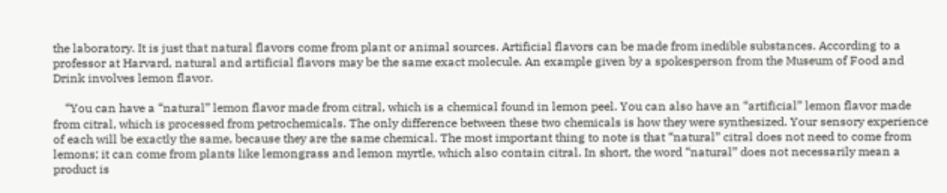the laboratory. It is just that natural flavors come from plant or animal sources. Artificial flavors can be made from inedible substances. According to a professor at Harvard, natural and artificial flavors may be the same exact molecule. An example given by a spokesperson from the Museum of Food and Drink involves lemon flavor.

    “You can have a “natural” lemon flavor made from citral, which is a chemical found in lemon peel. You can also have an “artificial” lemon flavor made from citral, which is processed from petrochemicals. The only difference between these two chemicals is how they were synthesized. Your sensory experience of each will be exactly the same, because they are the same chemical. The most important thing to note is that “natural” citral does not need to come from lemons; it can come from plants like lemongrass and lemon myrtle, which also contain citral. In short, the word “natural” does not necessarily mean a product is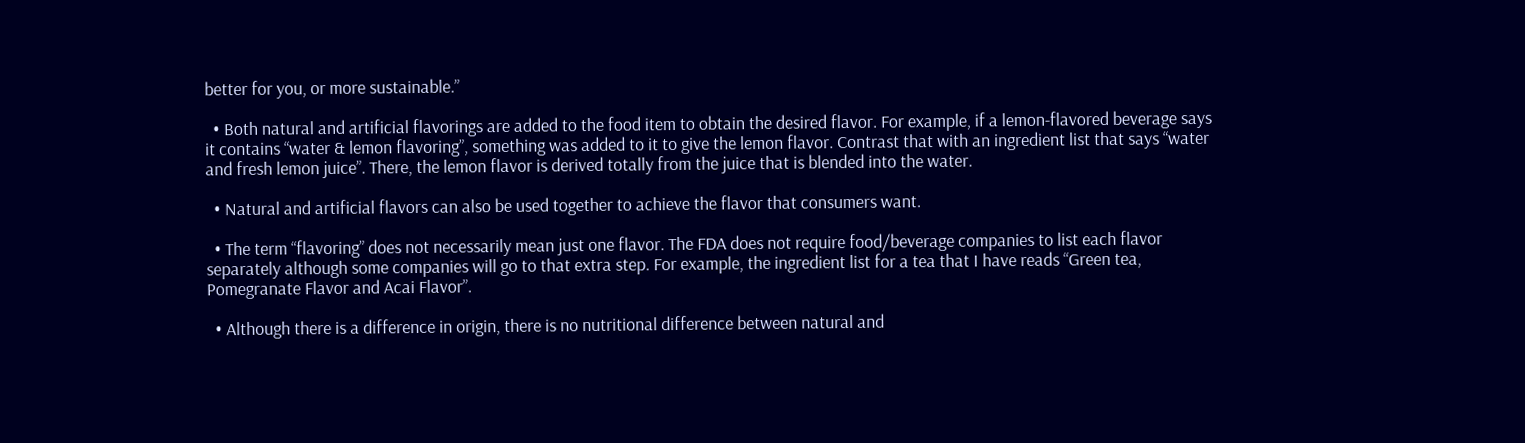better for you, or more sustainable.”

  • Both natural and artificial flavorings are added to the food item to obtain the desired flavor. For example, if a lemon-flavored beverage says it contains “water & lemon flavoring”, something was added to it to give the lemon flavor. Contrast that with an ingredient list that says “water and fresh lemon juice”. There, the lemon flavor is derived totally from the juice that is blended into the water.

  • Natural and artificial flavors can also be used together to achieve the flavor that consumers want.

  • The term “flavoring” does not necessarily mean just one flavor. The FDA does not require food/beverage companies to list each flavor separately although some companies will go to that extra step. For example, the ingredient list for a tea that I have reads “Green tea, Pomegranate Flavor and Acai Flavor”.

  • Although there is a difference in origin, there is no nutritional difference between natural and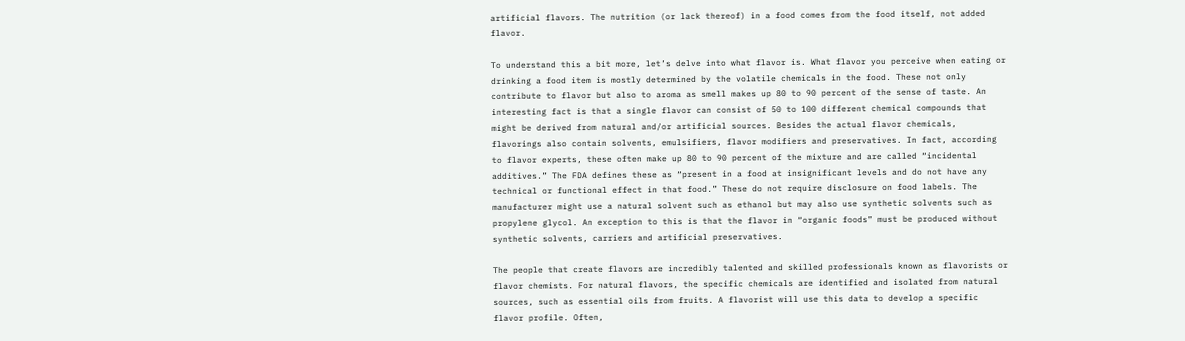artificial flavors. The nutrition (or lack thereof) in a food comes from the food itself, not added flavor.

To understand this a bit more, let’s delve into what flavor is. What flavor you perceive when eating or drinking a food item is mostly determined by the volatile chemicals in the food. These not only contribute to flavor but also to aroma as smell makes up 80 to 90 percent of the sense of taste. An interesting fact is that a single flavor can consist of 50 to 100 different chemical compounds that might be derived from natural and/or artificial sources. Besides the actual flavor chemicals, flavorings also contain solvents, emulsifiers, flavor modifiers and preservatives. In fact, according to flavor experts, these often make up 80 to 90 percent of the mixture and are called “incidental additives.” The FDA defines these as “present in a food at insignificant levels and do not have any technical or functional effect in that food.” These do not require disclosure on food labels. The manufacturer might use a natural solvent such as ethanol but may also use synthetic solvents such as propylene glycol. An exception to this is that the flavor in “organic foods” must be produced without synthetic solvents, carriers and artificial preservatives.

The people that create flavors are incredibly talented and skilled professionals known as flavorists or flavor chemists. For natural flavors, the specific chemicals are identified and isolated from natural sources, such as essential oils from fruits. A flavorist will use this data to develop a specific flavor profile. Often,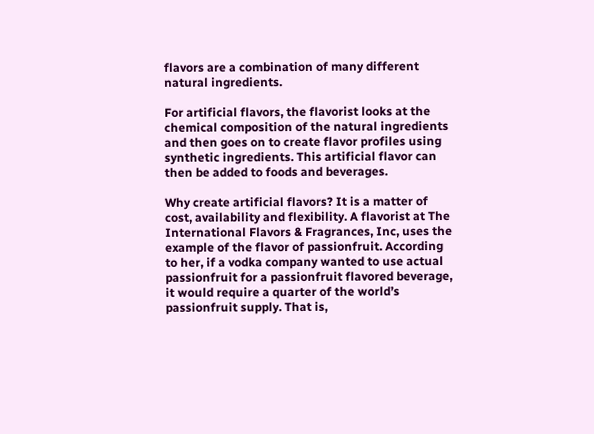flavors are a combination of many different natural ingredients.

For artificial flavors, the flavorist looks at the chemical composition of the natural ingredients and then goes on to create flavor profiles using synthetic ingredients. This artificial flavor can then be added to foods and beverages.

Why create artificial flavors? It is a matter of cost, availability and flexibility. A flavorist at The International Flavors & Fragrances, Inc, uses the example of the flavor of passionfruit. According to her, if a vodka company wanted to use actual passionfruit for a passionfruit flavored beverage, it would require a quarter of the world’s passionfruit supply. That is,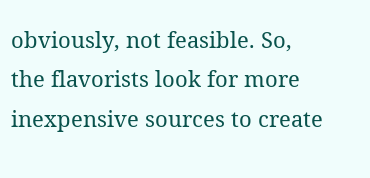obviously, not feasible. So, the flavorists look for more inexpensive sources to create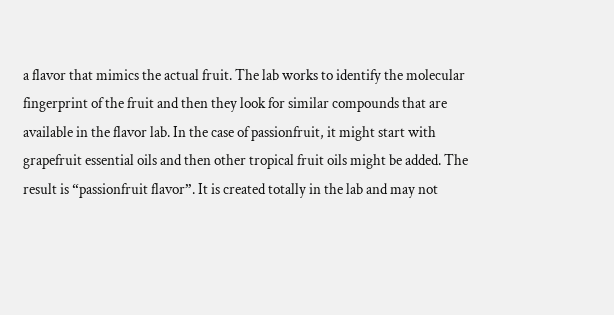a flavor that mimics the actual fruit. The lab works to identify the molecular fingerprint of the fruit and then they look for similar compounds that are available in the flavor lab. In the case of passionfruit, it might start with grapefruit essential oils and then other tropical fruit oils might be added. The result is “passionfruit flavor”. It is created totally in the lab and may not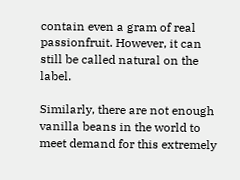contain even a gram of real passionfruit. However, it can still be called natural on the label.

Similarly, there are not enough vanilla beans in the world to meet demand for this extremely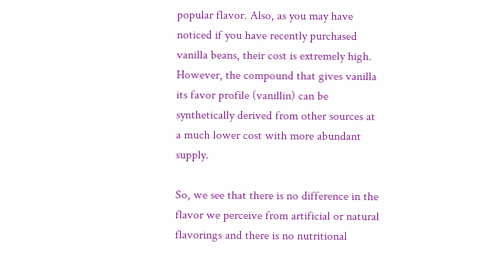popular flavor. Also, as you may have noticed if you have recently purchased vanilla beans, their cost is extremely high. However, the compound that gives vanilla its favor profile (vanillin) can be synthetically derived from other sources at a much lower cost with more abundant supply.

So, we see that there is no difference in the flavor we perceive from artificial or natural flavorings and there is no nutritional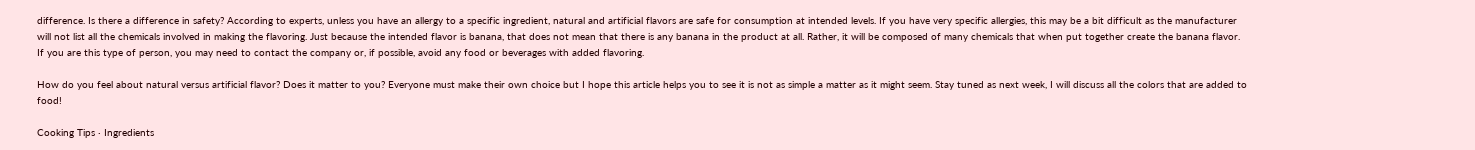difference. Is there a difference in safety? According to experts, unless you have an allergy to a specific ingredient, natural and artificial flavors are safe for consumption at intended levels. If you have very specific allergies, this may be a bit difficult as the manufacturer will not list all the chemicals involved in making the flavoring. Just because the intended flavor is banana, that does not mean that there is any banana in the product at all. Rather, it will be composed of many chemicals that when put together create the banana flavor. If you are this type of person, you may need to contact the company or, if possible, avoid any food or beverages with added flavoring.

How do you feel about natural versus artificial flavor? Does it matter to you? Everyone must make their own choice but I hope this article helps you to see it is not as simple a matter as it might seem. Stay tuned as next week, I will discuss all the colors that are added to food!

Cooking Tips · Ingredients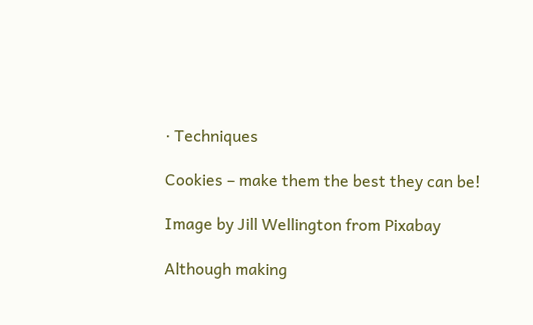· Techniques

Cookies – make them the best they can be!

Image by Jill Wellington from Pixabay

Although making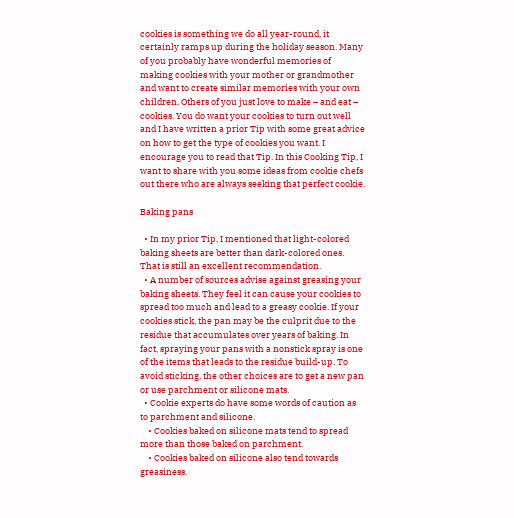cookies is something we do all year-round, it certainly ramps up during the holiday season. Many of you probably have wonderful memories of making cookies with your mother or grandmother and want to create similar memories with your own children. Others of you just love to make – and eat – cookies. You do want your cookies to turn out well and I have written a prior Tip with some great advice on how to get the type of cookies you want. I encourage you to read that Tip. In this Cooking Tip, I want to share with you some ideas from cookie chefs out there who are always seeking that perfect cookie.

Baking pans

  • In my prior Tip, I mentioned that light-colored baking sheets are better than dark-colored ones.  That is still an excellent recommendation.
  • A number of sources advise against greasing your baking sheets. They feel it can cause your cookies to spread too much and lead to a greasy cookie. If your cookies stick, the pan may be the culprit due to the residue that accumulates over years of baking. In fact, spraying your pans with a nonstick spray is one of the items that leads to the residue build-up. To avoid sticking, the other choices are to get a new pan or use parchment or silicone mats.
  • Cookie experts do have some words of caution as to parchment and silicone.
    • Cookies baked on silicone mats tend to spread more than those baked on parchment.
    • Cookies baked on silicone also tend towards greasiness.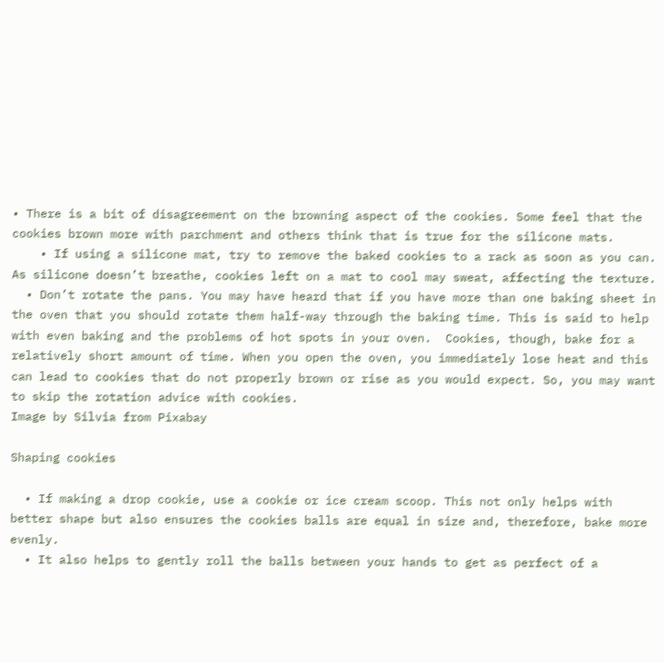• There is a bit of disagreement on the browning aspect of the cookies. Some feel that the cookies brown more with parchment and others think that is true for the silicone mats.
    • If using a silicone mat, try to remove the baked cookies to a rack as soon as you can. As silicone doesn’t breathe, cookies left on a mat to cool may sweat, affecting the texture.
  • Don’t rotate the pans. You may have heard that if you have more than one baking sheet in the oven that you should rotate them half-way through the baking time. This is said to help with even baking and the problems of hot spots in your oven.  Cookies, though, bake for a relatively short amount of time. When you open the oven, you immediately lose heat and this can lead to cookies that do not properly brown or rise as you would expect. So, you may want to skip the rotation advice with cookies.
Image by Silvia from Pixabay

Shaping cookies

  • If making a drop cookie, use a cookie or ice cream scoop. This not only helps with better shape but also ensures the cookies balls are equal in size and, therefore, bake more evenly.
  • It also helps to gently roll the balls between your hands to get as perfect of a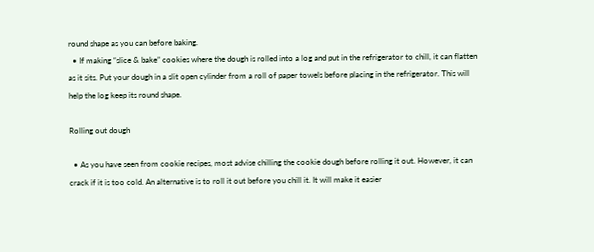round shape as you can before baking.
  • If making “slice & bake” cookies where the dough is rolled into a log and put in the refrigerator to chill, it can flatten as it sits. Put your dough in a slit open cylinder from a roll of paper towels before placing in the refrigerator. This will help the log keep its round shape.

Rolling out dough

  • As you have seen from cookie recipes, most advise chilling the cookie dough before rolling it out. However, it can crack if it is too cold. An alternative is to roll it out before you chill it. It will make it easier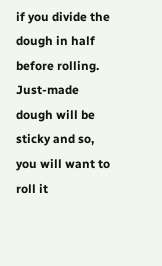if you divide the dough in half before rolling. Just-made dough will be sticky and so, you will want to roll it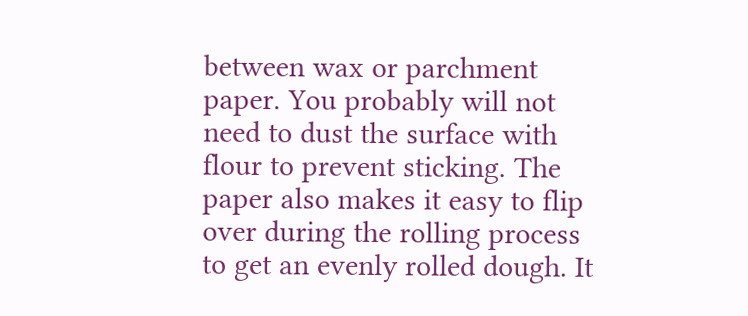between wax or parchment paper. You probably will not need to dust the surface with flour to prevent sticking. The paper also makes it easy to flip over during the rolling process to get an evenly rolled dough. It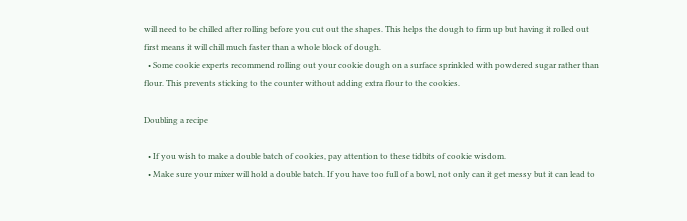will need to be chilled after rolling before you cut out the shapes. This helps the dough to firm up but having it rolled out first means it will chill much faster than a whole block of dough.
  • Some cookie experts recommend rolling out your cookie dough on a surface sprinkled with powdered sugar rather than flour. This prevents sticking to the counter without adding extra flour to the cookies.

Doubling a recipe

  • If you wish to make a double batch of cookies, pay attention to these tidbits of cookie wisdom.
  • Make sure your mixer will hold a double batch. If you have too full of a bowl, not only can it get messy but it can lead to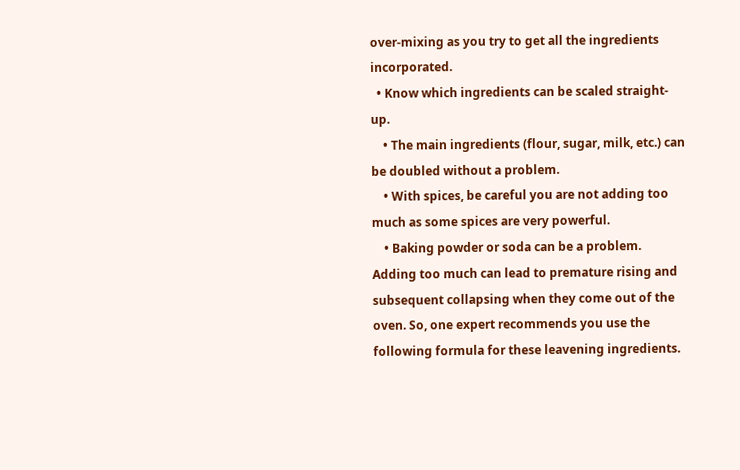over-mixing as you try to get all the ingredients incorporated.
  • Know which ingredients can be scaled straight-up.
    • The main ingredients (flour, sugar, milk, etc.) can be doubled without a problem.
    • With spices, be careful you are not adding too much as some spices are very powerful.
    • Baking powder or soda can be a problem. Adding too much can lead to premature rising and subsequent collapsing when they come out of the oven. So, one expert recommends you use the following formula for these leavening ingredients.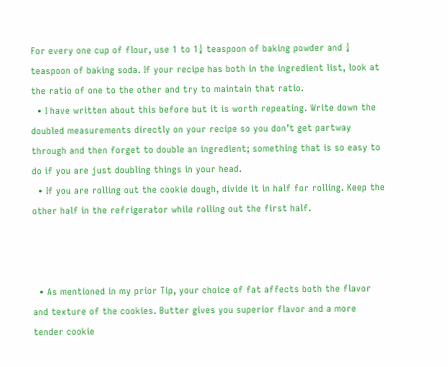For every one cup of flour, use 1 to 1¼ teaspoon of baking powder and ¼ teaspoon of baking soda. If your recipe has both in the ingredient list, look at the ratio of one to the other and try to maintain that ratio.
  • I have written about this before but it is worth repeating. Write down the doubled measurements directly on your recipe so you don’t get partway through and then forget to double an ingredient; something that is so easy to do if you are just doubling things in your head.
  • If you are rolling out the cookie dough, divide it in half for rolling. Keep the other half in the refrigerator while rolling out the first half.



  • As mentioned in my prior Tip, your choice of fat affects both the flavor and texture of the cookies. Butter gives you superior flavor and a more tender cookie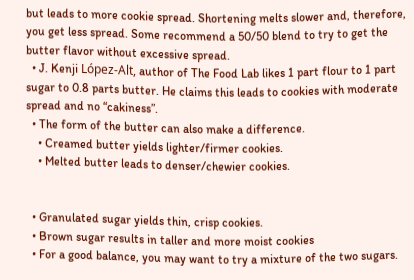but leads to more cookie spread. Shortening melts slower and, therefore, you get less spread. Some recommend a 50/50 blend to try to get the butter flavor without excessive spread.
  • J. Kenji López-Alt, author of The Food Lab likes 1 part flour to 1 part sugar to 0.8 parts butter. He claims this leads to cookies with moderate spread and no “cakiness”.
  • The form of the butter can also make a difference.
    • Creamed butter yields lighter/firmer cookies.
    • Melted butter leads to denser/chewier cookies.


  • Granulated sugar yields thin, crisp cookies.
  • Brown sugar results in taller and more moist cookies
  • For a good balance, you may want to try a mixture of the two sugars.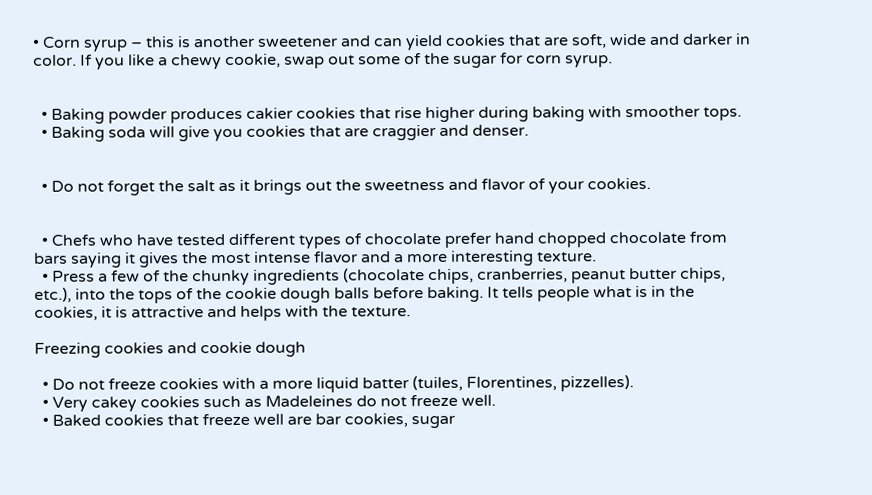• Corn syrup – this is another sweetener and can yield cookies that are soft, wide and darker in color. If you like a chewy cookie, swap out some of the sugar for corn syrup.


  • Baking powder produces cakier cookies that rise higher during baking with smoother tops.
  • Baking soda will give you cookies that are craggier and denser.


  • Do not forget the salt as it brings out the sweetness and flavor of your cookies.


  • Chefs who have tested different types of chocolate prefer hand chopped chocolate from bars saying it gives the most intense flavor and a more interesting texture.
  • Press a few of the chunky ingredients (chocolate chips, cranberries, peanut butter chips, etc.), into the tops of the cookie dough balls before baking. It tells people what is in the cookies, it is attractive and helps with the texture.

Freezing cookies and cookie dough

  • Do not freeze cookies with a more liquid batter (tuiles, Florentines, pizzelles).
  • Very cakey cookies such as Madeleines do not freeze well.
  • Baked cookies that freeze well are bar cookies, sugar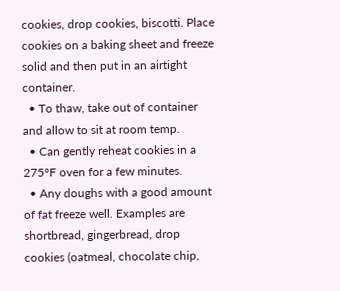cookies, drop cookies, biscotti. Place cookies on a baking sheet and freeze solid and then put in an airtight container.
  • To thaw, take out of container and allow to sit at room temp.
  • Can gently reheat cookies in a 275°F oven for a few minutes.
  • Any doughs with a good amount of fat freeze well. Examples are shortbread, gingerbread, drop cookies (oatmeal, chocolate chip,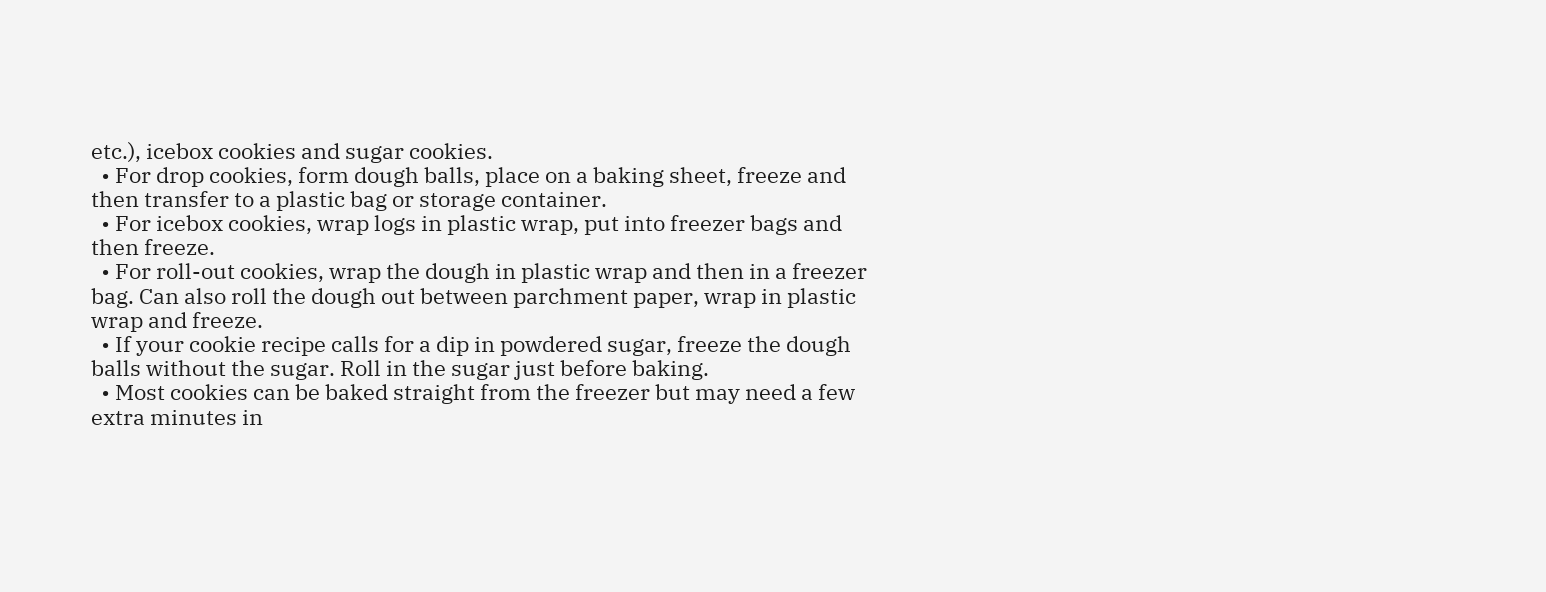etc.), icebox cookies and sugar cookies.
  • For drop cookies, form dough balls, place on a baking sheet, freeze and then transfer to a plastic bag or storage container.
  • For icebox cookies, wrap logs in plastic wrap, put into freezer bags and then freeze.
  • For roll-out cookies, wrap the dough in plastic wrap and then in a freezer bag. Can also roll the dough out between parchment paper, wrap in plastic wrap and freeze.
  • If your cookie recipe calls for a dip in powdered sugar, freeze the dough balls without the sugar. Roll in the sugar just before baking.
  • Most cookies can be baked straight from the freezer but may need a few extra minutes in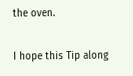the oven.

I hope this Tip along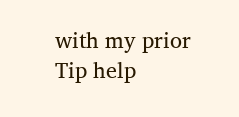with my prior Tip help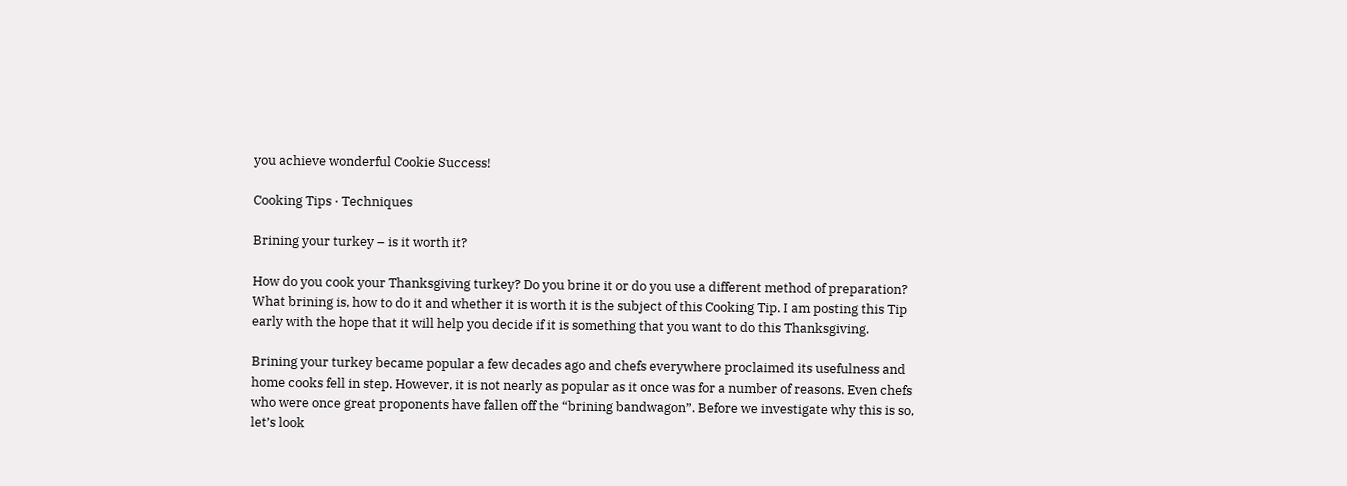you achieve wonderful Cookie Success!

Cooking Tips · Techniques

Brining your turkey – is it worth it?

How do you cook your Thanksgiving turkey? Do you brine it or do you use a different method of preparation? What brining is, how to do it and whether it is worth it is the subject of this Cooking Tip. I am posting this Tip early with the hope that it will help you decide if it is something that you want to do this Thanksgiving.

Brining your turkey became popular a few decades ago and chefs everywhere proclaimed its usefulness and home cooks fell in step. However, it is not nearly as popular as it once was for a number of reasons. Even chefs who were once great proponents have fallen off the “brining bandwagon”. Before we investigate why this is so, let’s look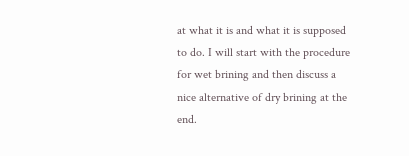at what it is and what it is supposed to do. I will start with the procedure for wet brining and then discuss a nice alternative of dry brining at the end.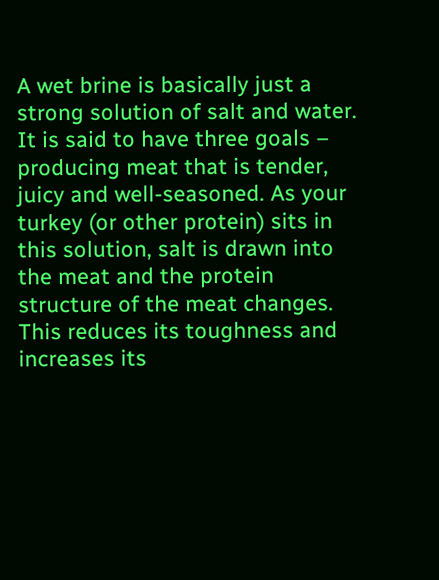A wet brine is basically just a strong solution of salt and water. It is said to have three goals – producing meat that is tender, juicy and well-seasoned. As your turkey (or other protein) sits in this solution, salt is drawn into the meat and the protein structure of the meat changes. This reduces its toughness and increases its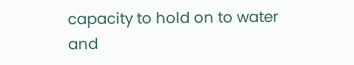capacity to hold on to water and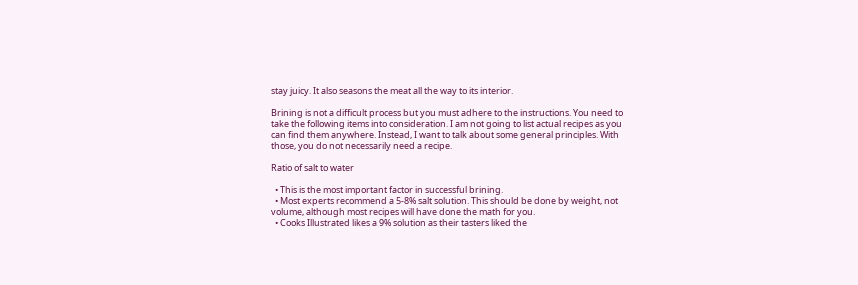stay juicy. It also seasons the meat all the way to its interior.

Brining is not a difficult process but you must adhere to the instructions. You need to take the following items into consideration. I am not going to list actual recipes as you can find them anywhere. Instead, I want to talk about some general principles. With those, you do not necessarily need a recipe.

Ratio of salt to water

  • This is the most important factor in successful brining.
  • Most experts recommend a 5-8% salt solution. This should be done by weight, not volume, although most recipes will have done the math for you.
  • Cooks Illustrated likes a 9% solution as their tasters liked the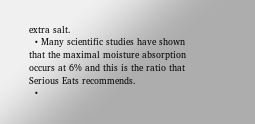extra salt.
  • Many scientific studies have shown that the maximal moisture absorption occurs at 6% and this is the ratio that Serious Eats recommends.
  •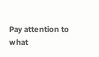Pay attention to what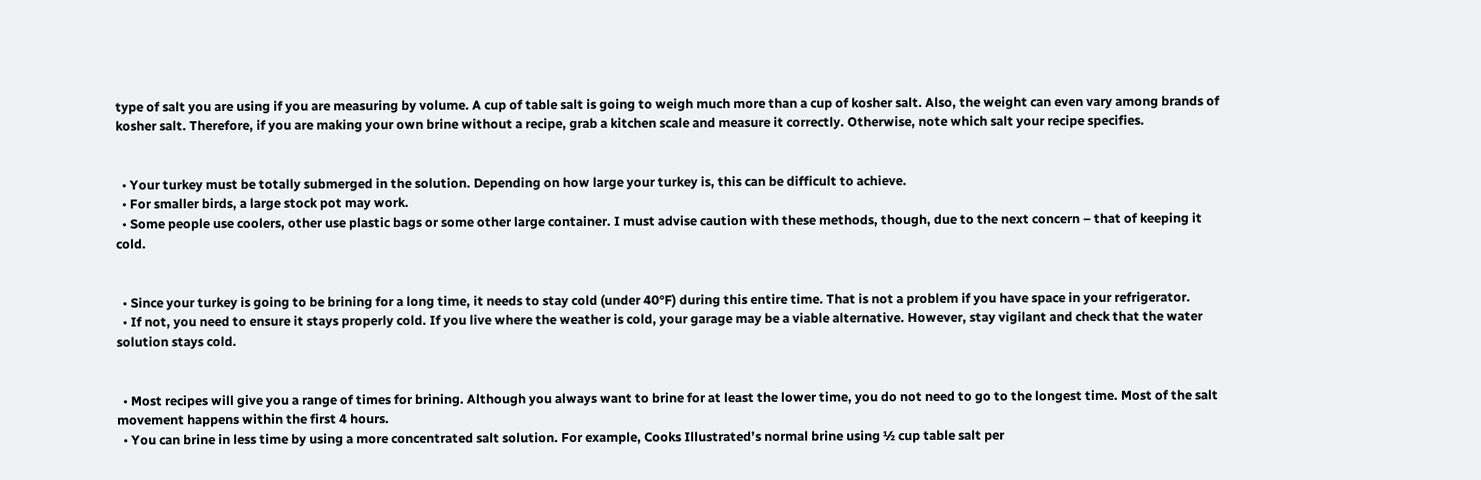type of salt you are using if you are measuring by volume. A cup of table salt is going to weigh much more than a cup of kosher salt. Also, the weight can even vary among brands of kosher salt. Therefore, if you are making your own brine without a recipe, grab a kitchen scale and measure it correctly. Otherwise, note which salt your recipe specifies.


  • Your turkey must be totally submerged in the solution. Depending on how large your turkey is, this can be difficult to achieve.
  • For smaller birds, a large stock pot may work.
  • Some people use coolers, other use plastic bags or some other large container. I must advise caution with these methods, though, due to the next concern – that of keeping it cold.


  • Since your turkey is going to be brining for a long time, it needs to stay cold (under 40°F) during this entire time. That is not a problem if you have space in your refrigerator.
  • If not, you need to ensure it stays properly cold. If you live where the weather is cold, your garage may be a viable alternative. However, stay vigilant and check that the water solution stays cold.


  • Most recipes will give you a range of times for brining. Although you always want to brine for at least the lower time, you do not need to go to the longest time. Most of the salt movement happens within the first 4 hours.
  • You can brine in less time by using a more concentrated salt solution. For example, Cooks Illustrated’s normal brine using ½ cup table salt per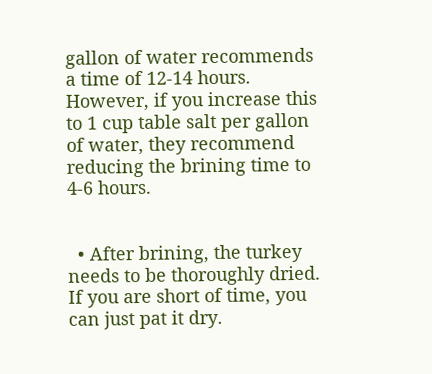gallon of water recommends a time of 12-14 hours. However, if you increase this to 1 cup table salt per gallon of water, they recommend reducing the brining time to 4-6 hours.


  • After brining, the turkey needs to be thoroughly dried. If you are short of time, you can just pat it dry.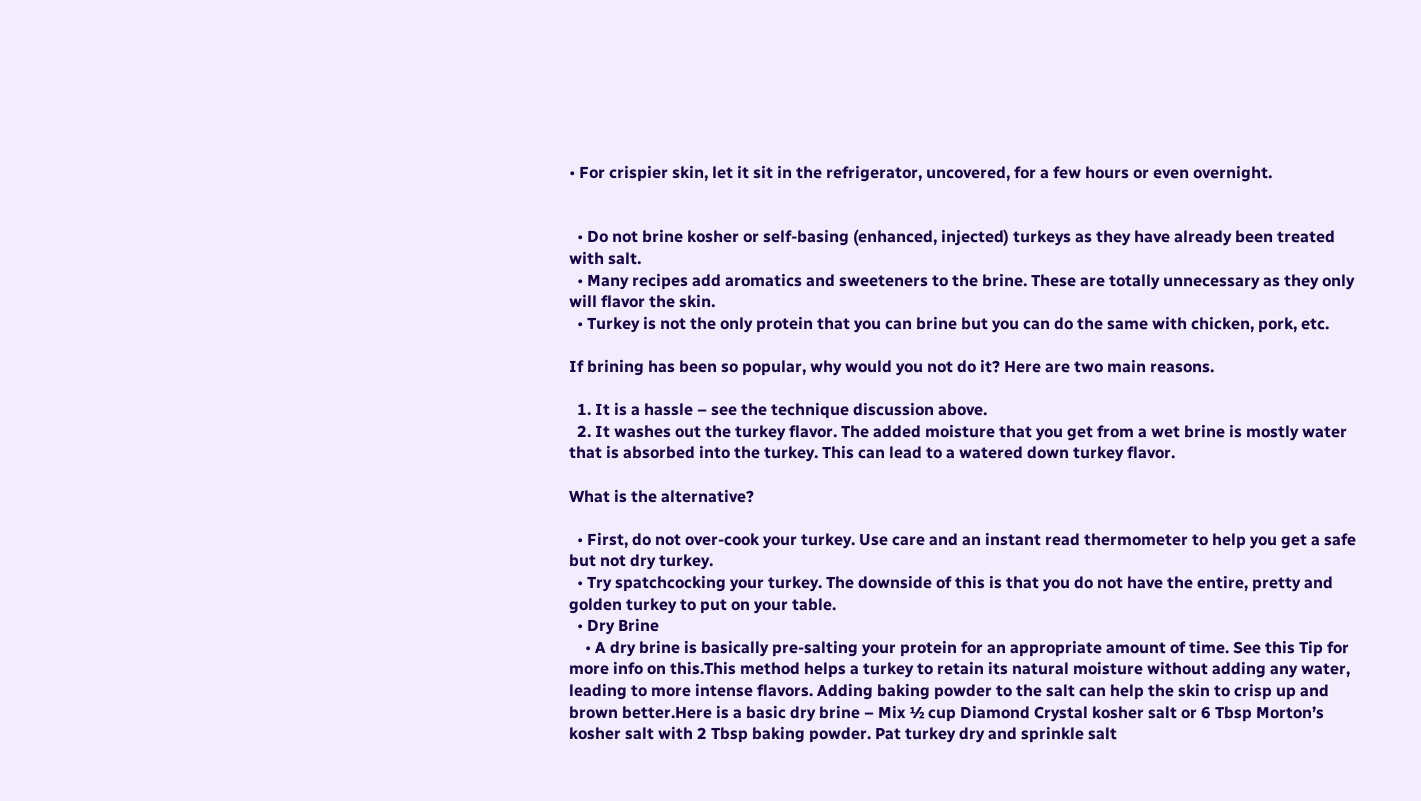• For crispier skin, let it sit in the refrigerator, uncovered, for a few hours or even overnight.


  • Do not brine kosher or self-basing (enhanced, injected) turkeys as they have already been treated with salt.
  • Many recipes add aromatics and sweeteners to the brine. These are totally unnecessary as they only will flavor the skin.
  • Turkey is not the only protein that you can brine but you can do the same with chicken, pork, etc.

If brining has been so popular, why would you not do it? Here are two main reasons.

  1. It is a hassle – see the technique discussion above.
  2. It washes out the turkey flavor. The added moisture that you get from a wet brine is mostly water that is absorbed into the turkey. This can lead to a watered down turkey flavor.

What is the alternative?

  • First, do not over-cook your turkey. Use care and an instant read thermometer to help you get a safe but not dry turkey.
  • Try spatchcocking your turkey. The downside of this is that you do not have the entire, pretty and golden turkey to put on your table.
  • Dry Brine
    • A dry brine is basically pre-salting your protein for an appropriate amount of time. See this Tip for more info on this.This method helps a turkey to retain its natural moisture without adding any water, leading to more intense flavors. Adding baking powder to the salt can help the skin to crisp up and brown better.Here is a basic dry brine – Mix ½ cup Diamond Crystal kosher salt or 6 Tbsp Morton’s kosher salt with 2 Tbsp baking powder. Pat turkey dry and sprinkle salt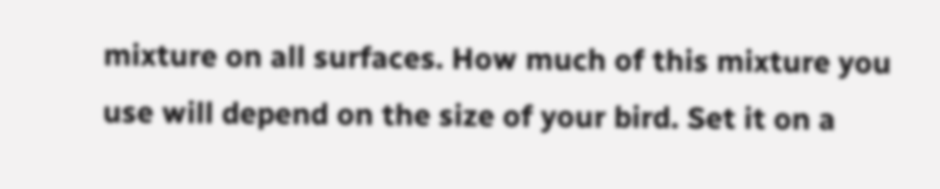mixture on all surfaces. How much of this mixture you use will depend on the size of your bird. Set it on a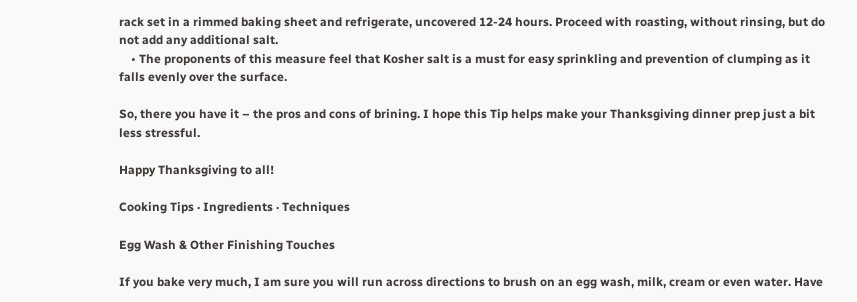rack set in a rimmed baking sheet and refrigerate, uncovered 12-24 hours. Proceed with roasting, without rinsing, but do not add any additional salt.
    • The proponents of this measure feel that Kosher salt is a must for easy sprinkling and prevention of clumping as it falls evenly over the surface.

So, there you have it – the pros and cons of brining. I hope this Tip helps make your Thanksgiving dinner prep just a bit less stressful.

Happy Thanksgiving to all!

Cooking Tips · Ingredients · Techniques

Egg Wash & Other Finishing Touches

If you bake very much, I am sure you will run across directions to brush on an egg wash, milk, cream or even water. Have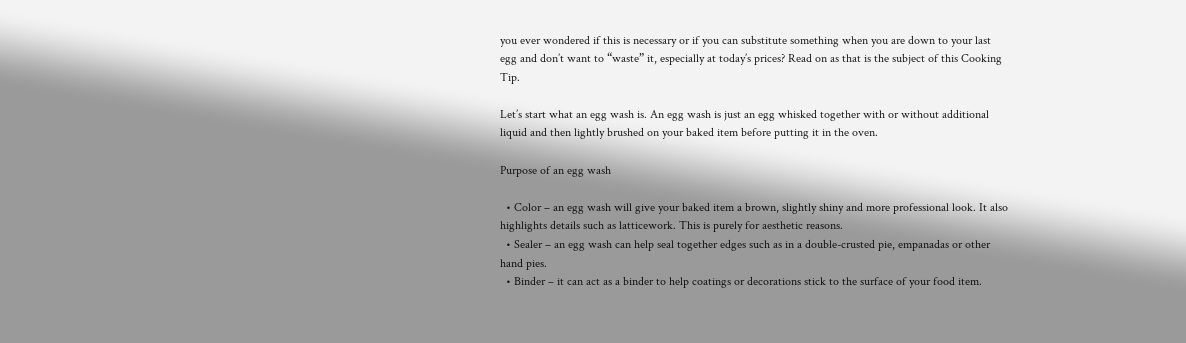you ever wondered if this is necessary or if you can substitute something when you are down to your last egg and don’t want to “waste” it, especially at today’s prices? Read on as that is the subject of this Cooking Tip.

Let’s start what an egg wash is. An egg wash is just an egg whisked together with or without additional liquid and then lightly brushed on your baked item before putting it in the oven.

Purpose of an egg wash

  • Color – an egg wash will give your baked item a brown, slightly shiny and more professional look. It also highlights details such as latticework. This is purely for aesthetic reasons.
  • Sealer – an egg wash can help seal together edges such as in a double-crusted pie, empanadas or other hand pies.
  • Binder – it can act as a binder to help coatings or decorations stick to the surface of your food item.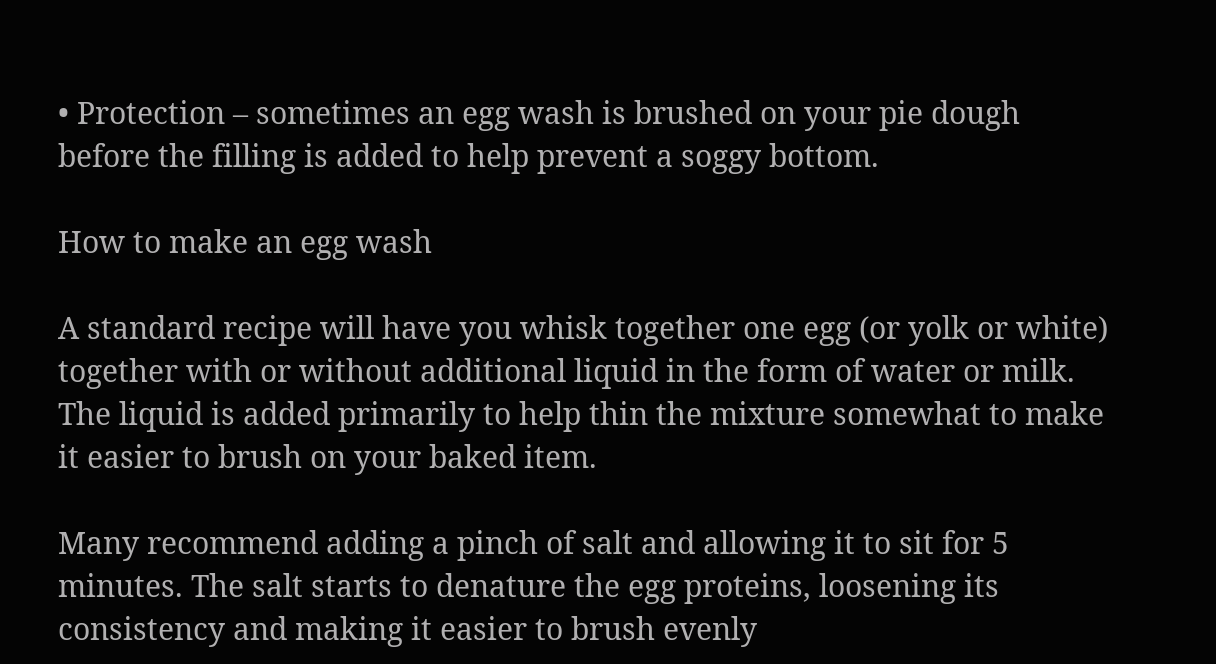• Protection – sometimes an egg wash is brushed on your pie dough before the filling is added to help prevent a soggy bottom.

How to make an egg wash

A standard recipe will have you whisk together one egg (or yolk or white) together with or without additional liquid in the form of water or milk. The liquid is added primarily to help thin the mixture somewhat to make it easier to brush on your baked item.

Many recommend adding a pinch of salt and allowing it to sit for 5 minutes. The salt starts to denature the egg proteins, loosening its consistency and making it easier to brush evenly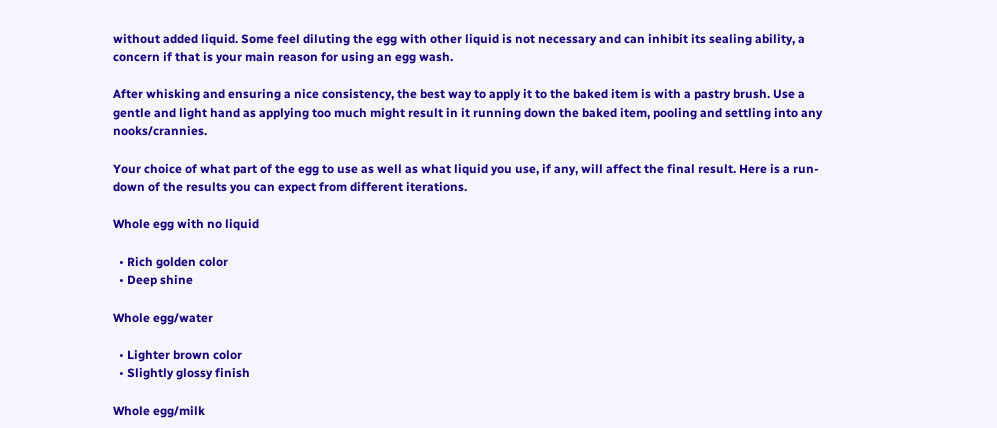without added liquid. Some feel diluting the egg with other liquid is not necessary and can inhibit its sealing ability, a concern if that is your main reason for using an egg wash.

After whisking and ensuring a nice consistency, the best way to apply it to the baked item is with a pastry brush. Use a gentle and light hand as applying too much might result in it running down the baked item, pooling and settling into any nooks/crannies.

Your choice of what part of the egg to use as well as what liquid you use, if any, will affect the final result. Here is a run-down of the results you can expect from different iterations.

Whole egg with no liquid

  • Rich golden color
  • Deep shine

Whole egg/water

  • Lighter brown color
  • Slightly glossy finish

Whole egg/milk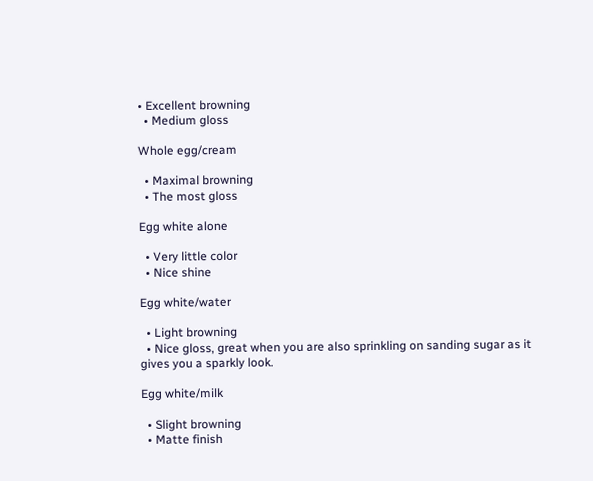• Excellent browning
  • Medium gloss

Whole egg/cream

  • Maximal browning
  • The most gloss

Egg white alone

  • Very little color
  • Nice shine

Egg white/water

  • Light browning
  • Nice gloss, great when you are also sprinkling on sanding sugar as it gives you a sparkly look.

Egg white/milk

  • Slight browning
  • Matte finish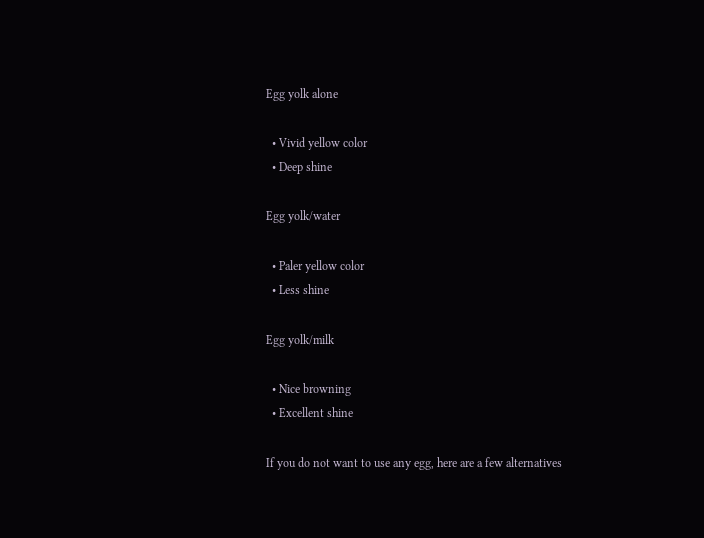Egg yolk alone

  • Vivid yellow color
  • Deep shine

Egg yolk/water

  • Paler yellow color
  • Less shine

Egg yolk/milk

  • Nice browning
  • Excellent shine

If you do not want to use any egg, here are a few alternatives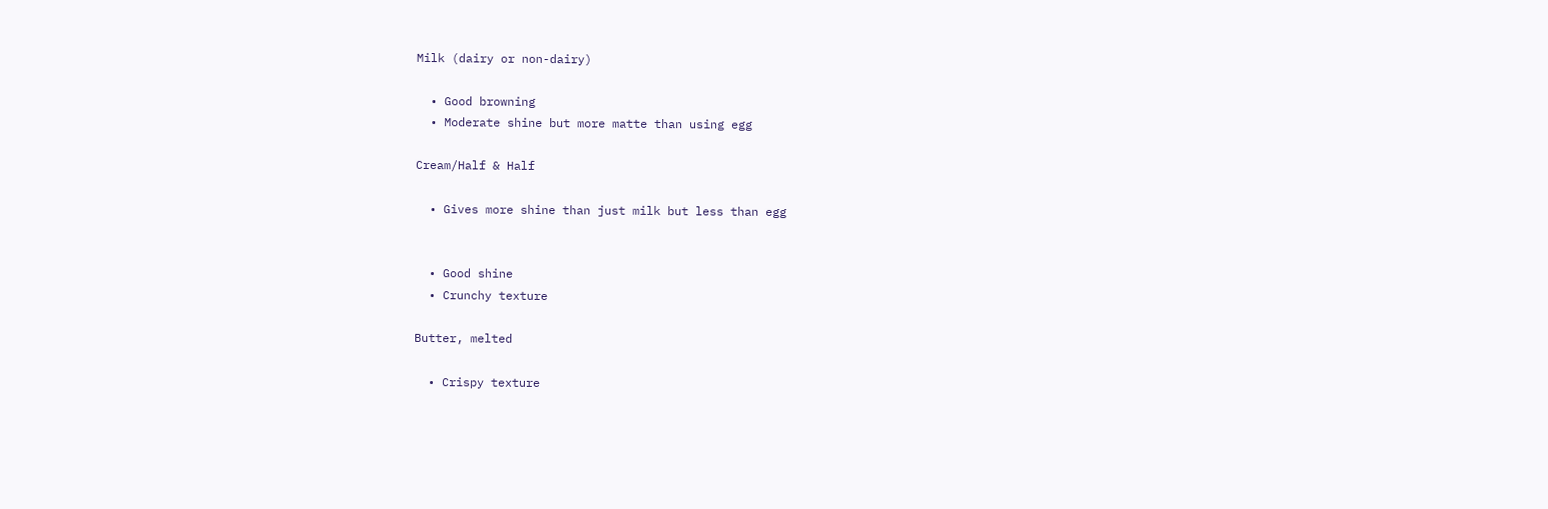Milk (dairy or non-dairy)

  • Good browning
  • Moderate shine but more matte than using egg

Cream/Half & Half

  • Gives more shine than just milk but less than egg


  • Good shine
  • Crunchy texture

Butter, melted

  • Crispy texture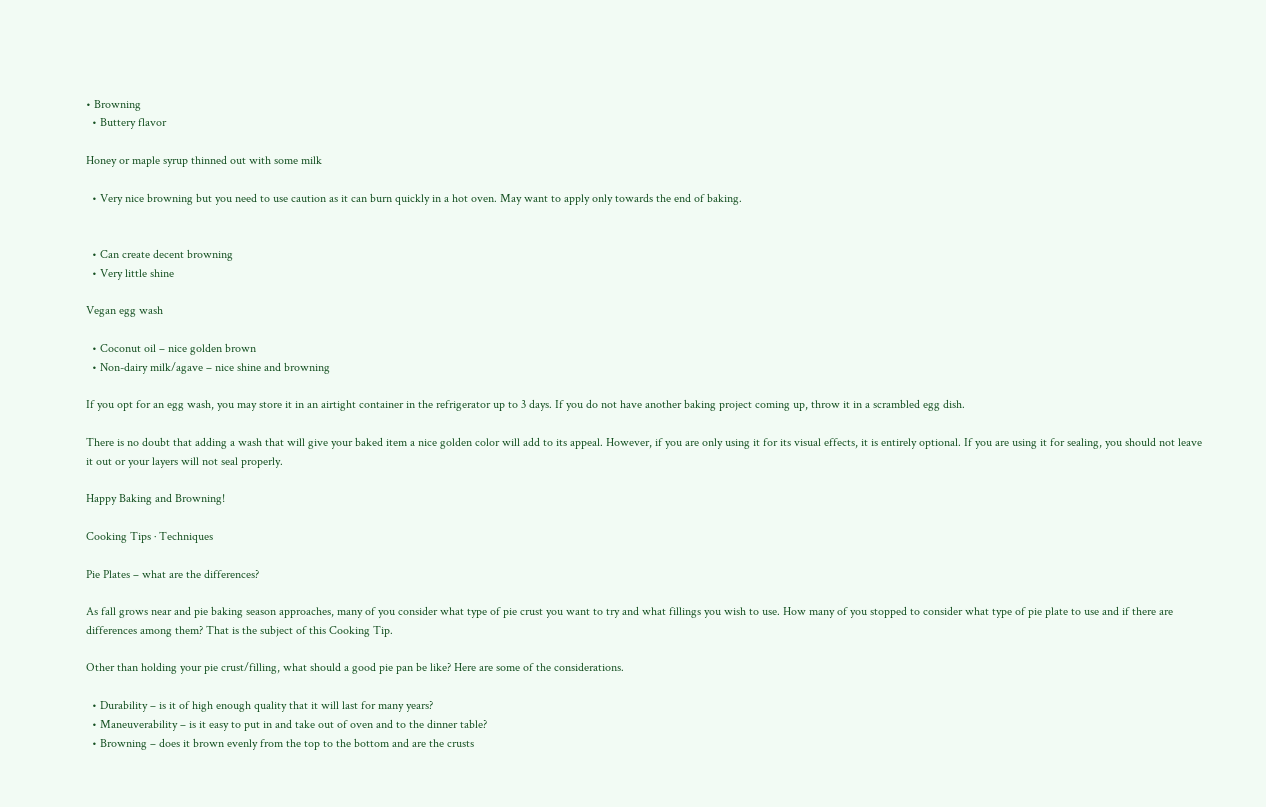• Browning
  • Buttery flavor

Honey or maple syrup thinned out with some milk

  • Very nice browning but you need to use caution as it can burn quickly in a hot oven. May want to apply only towards the end of baking.


  • Can create decent browning
  • Very little shine

Vegan egg wash

  • Coconut oil – nice golden brown
  • Non-dairy milk/agave – nice shine and browning

If you opt for an egg wash, you may store it in an airtight container in the refrigerator up to 3 days. If you do not have another baking project coming up, throw it in a scrambled egg dish.

There is no doubt that adding a wash that will give your baked item a nice golden color will add to its appeal. However, if you are only using it for its visual effects, it is entirely optional. If you are using it for sealing, you should not leave it out or your layers will not seal properly.

Happy Baking and Browning!

Cooking Tips · Techniques

Pie Plates – what are the differences?

As fall grows near and pie baking season approaches, many of you consider what type of pie crust you want to try and what fillings you wish to use. How many of you stopped to consider what type of pie plate to use and if there are differences among them? That is the subject of this Cooking Tip.

Other than holding your pie crust/filling, what should a good pie pan be like? Here are some of the considerations.

  • Durability – is it of high enough quality that it will last for many years?
  • Maneuverability – is it easy to put in and take out of oven and to the dinner table?
  • Browning – does it brown evenly from the top to the bottom and are the crusts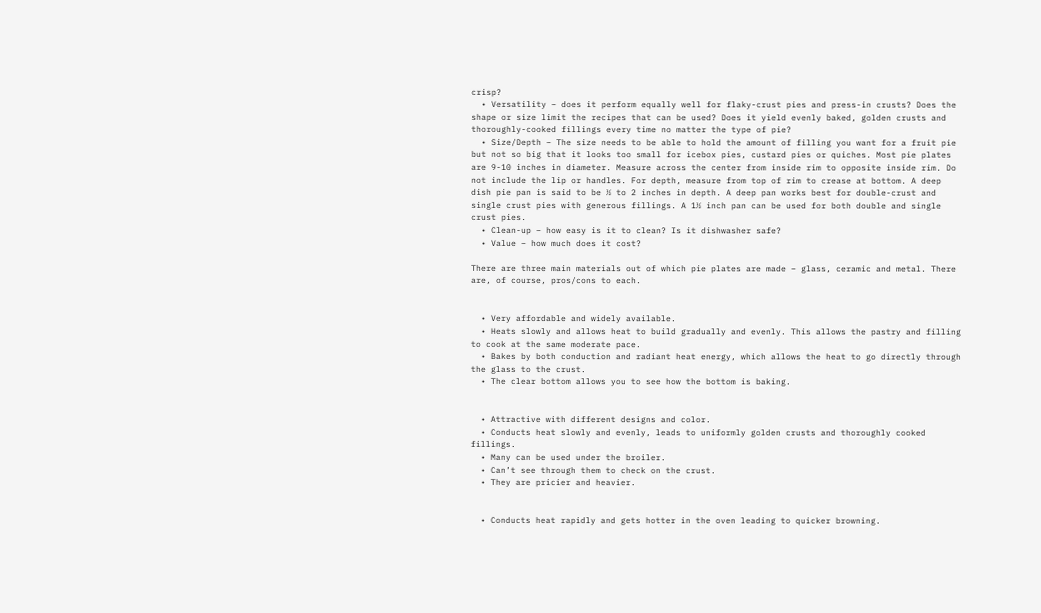crisp?
  • Versatility – does it perform equally well for flaky-crust pies and press-in crusts? Does the shape or size limit the recipes that can be used? Does it yield evenly baked, golden crusts and thoroughly-cooked fillings every time no matter the type of pie?
  • Size/Depth – The size needs to be able to hold the amount of filling you want for a fruit pie but not so big that it looks too small for icebox pies, custard pies or quiches. Most pie plates are 9-10 inches in diameter. Measure across the center from inside rim to opposite inside rim. Do not include the lip or handles. For depth, measure from top of rim to crease at bottom. A deep dish pie pan is said to be ½ to 2 inches in depth. A deep pan works best for double-crust and single crust pies with generous fillings. A 1½ inch pan can be used for both double and single crust pies.
  • Clean-up – how easy is it to clean? Is it dishwasher safe?
  • Value – how much does it cost?

There are three main materials out of which pie plates are made – glass, ceramic and metal. There are, of course, pros/cons to each.


  • Very affordable and widely available.
  • Heats slowly and allows heat to build gradually and evenly. This allows the pastry and filling to cook at the same moderate pace.
  • Bakes by both conduction and radiant heat energy, which allows the heat to go directly through the glass to the crust.
  • The clear bottom allows you to see how the bottom is baking.


  • Attractive with different designs and color.
  • Conducts heat slowly and evenly, leads to uniformly golden crusts and thoroughly cooked fillings.
  • Many can be used under the broiler.
  • Can’t see through them to check on the crust.
  • They are pricier and heavier.


  • Conducts heat rapidly and gets hotter in the oven leading to quicker browning.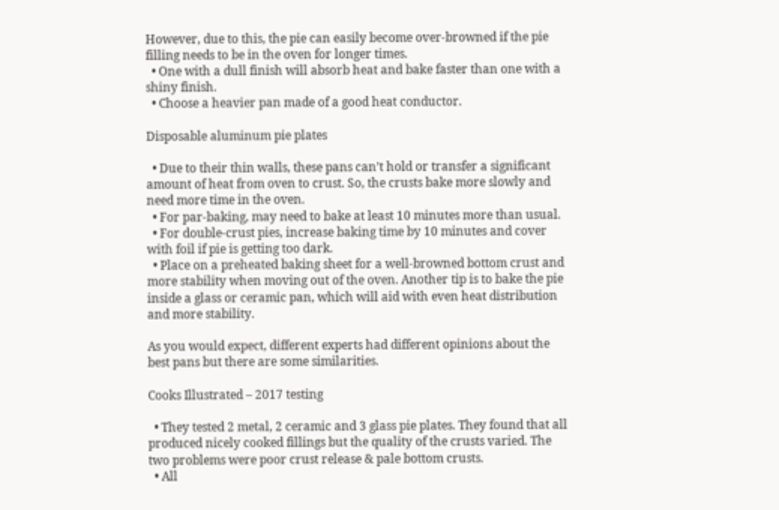However, due to this, the pie can easily become over-browned if the pie filling needs to be in the oven for longer times.
  • One with a dull finish will absorb heat and bake faster than one with a shiny finish.
  • Choose a heavier pan made of a good heat conductor.

Disposable aluminum pie plates

  • Due to their thin walls, these pans can’t hold or transfer a significant amount of heat from oven to crust. So, the crusts bake more slowly and need more time in the oven.
  • For par-baking, may need to bake at least 10 minutes more than usual.
  • For double-crust pies, increase baking time by 10 minutes and cover with foil if pie is getting too dark.
  • Place on a preheated baking sheet for a well-browned bottom crust and more stability when moving out of the oven. Another tip is to bake the pie inside a glass or ceramic pan, which will aid with even heat distribution and more stability.

As you would expect, different experts had different opinions about the best pans but there are some similarities.

Cooks Illustrated – 2017 testing

  • They tested 2 metal, 2 ceramic and 3 glass pie plates. They found that all produced nicely cooked fillings but the quality of the crusts varied. The two problems were poor crust release & pale bottom crusts.
  • All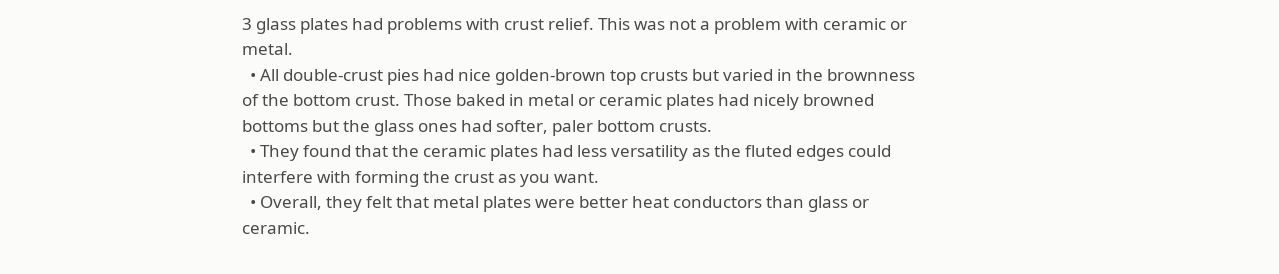3 glass plates had problems with crust relief. This was not a problem with ceramic or metal.
  • All double-crust pies had nice golden-brown top crusts but varied in the brownness of the bottom crust. Those baked in metal or ceramic plates had nicely browned bottoms but the glass ones had softer, paler bottom crusts.
  • They found that the ceramic plates had less versatility as the fluted edges could interfere with forming the crust as you want.
  • Overall, they felt that metal plates were better heat conductors than glass or ceramic.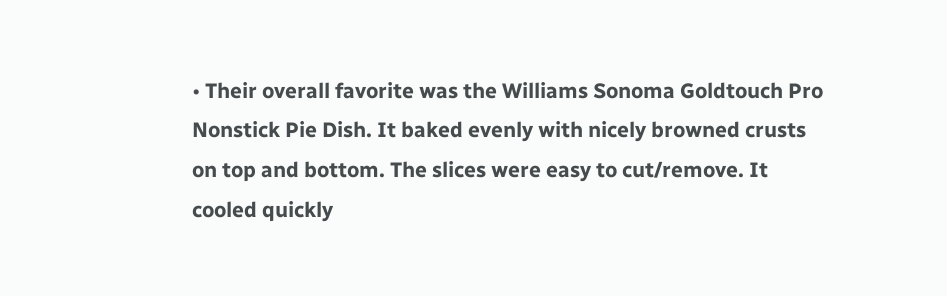• Their overall favorite was the Williams Sonoma Goldtouch Pro Nonstick Pie Dish. It baked evenly with nicely browned crusts on top and bottom. The slices were easy to cut/remove. It cooled quickly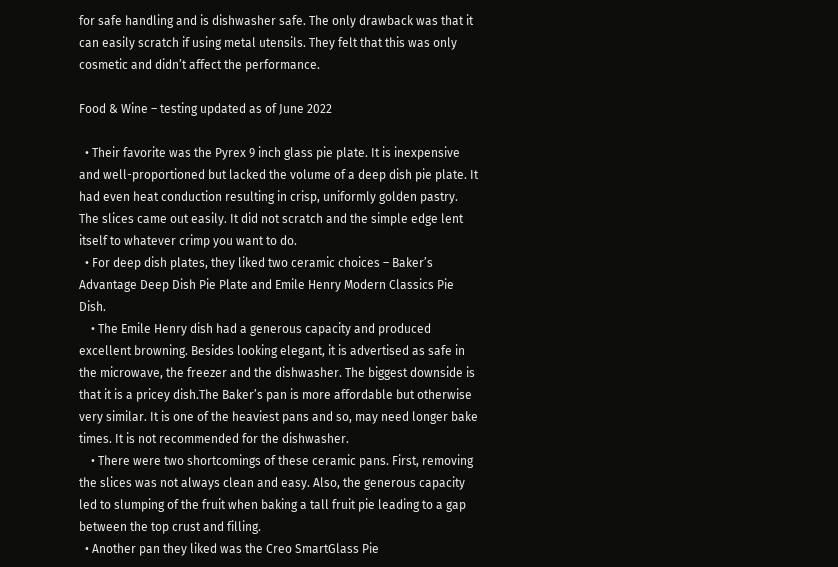for safe handling and is dishwasher safe. The only drawback was that it can easily scratch if using metal utensils. They felt that this was only cosmetic and didn’t affect the performance.

Food & Wine – testing updated as of June 2022

  • Their favorite was the Pyrex 9 inch glass pie plate. It is inexpensive and well-proportioned but lacked the volume of a deep dish pie plate. It had even heat conduction resulting in crisp, uniformly golden pastry. The slices came out easily. It did not scratch and the simple edge lent itself to whatever crimp you want to do.
  • For deep dish plates, they liked two ceramic choices – Baker’s Advantage Deep Dish Pie Plate and Emile Henry Modern Classics Pie Dish.
    • The Emile Henry dish had a generous capacity and produced excellent browning. Besides looking elegant, it is advertised as safe in the microwave, the freezer and the dishwasher. The biggest downside is that it is a pricey dish.The Baker’s pan is more affordable but otherwise very similar. It is one of the heaviest pans and so, may need longer bake times. It is not recommended for the dishwasher.
    • There were two shortcomings of these ceramic pans. First, removing the slices was not always clean and easy. Also, the generous capacity led to slumping of the fruit when baking a tall fruit pie leading to a gap between the top crust and filling.
  • Another pan they liked was the Creo SmartGlass Pie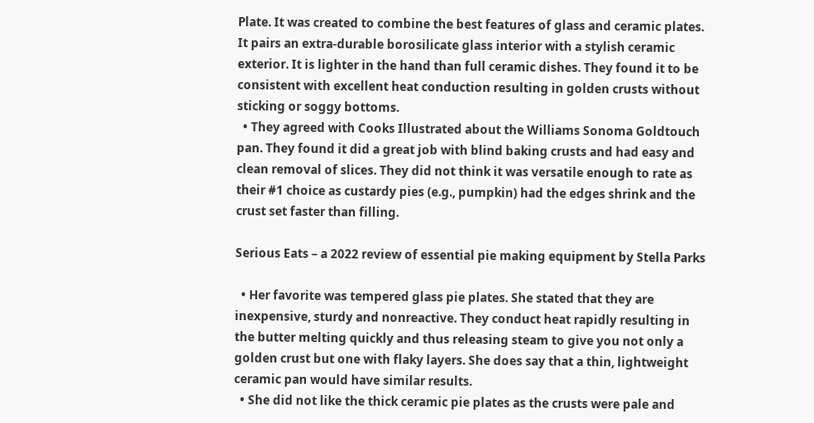Plate. It was created to combine the best features of glass and ceramic plates. It pairs an extra-durable borosilicate glass interior with a stylish ceramic exterior. It is lighter in the hand than full ceramic dishes. They found it to be consistent with excellent heat conduction resulting in golden crusts without sticking or soggy bottoms.
  • They agreed with Cooks Illustrated about the Williams Sonoma Goldtouch pan. They found it did a great job with blind baking crusts and had easy and clean removal of slices. They did not think it was versatile enough to rate as their #1 choice as custardy pies (e.g., pumpkin) had the edges shrink and the crust set faster than filling.

Serious Eats – a 2022 review of essential pie making equipment by Stella Parks

  • Her favorite was tempered glass pie plates. She stated that they are inexpensive, sturdy and nonreactive. They conduct heat rapidly resulting in the butter melting quickly and thus releasing steam to give you not only a golden crust but one with flaky layers. She does say that a thin, lightweight ceramic pan would have similar results.
  • She did not like the thick ceramic pie plates as the crusts were pale and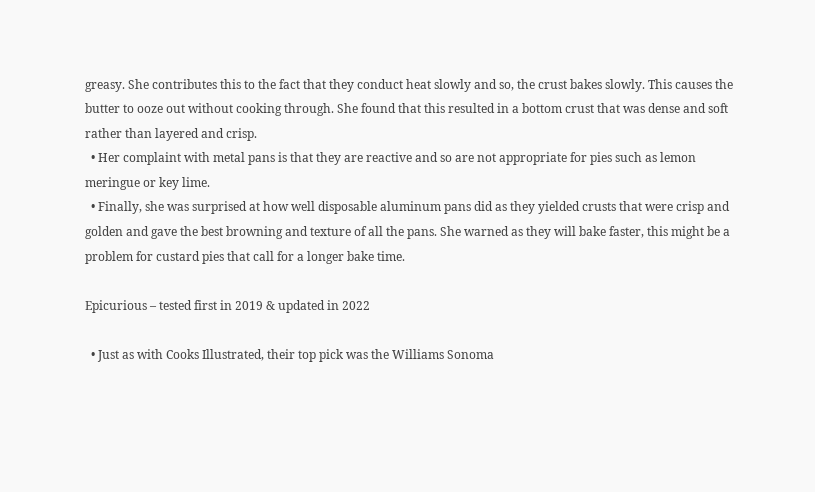greasy. She contributes this to the fact that they conduct heat slowly and so, the crust bakes slowly. This causes the butter to ooze out without cooking through. She found that this resulted in a bottom crust that was dense and soft rather than layered and crisp.
  • Her complaint with metal pans is that they are reactive and so are not appropriate for pies such as lemon meringue or key lime.
  • Finally, she was surprised at how well disposable aluminum pans did as they yielded crusts that were crisp and golden and gave the best browning and texture of all the pans. She warned as they will bake faster, this might be a problem for custard pies that call for a longer bake time.

Epicurious – tested first in 2019 & updated in 2022

  • Just as with Cooks Illustrated, their top pick was the Williams Sonoma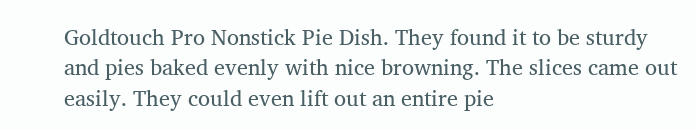Goldtouch Pro Nonstick Pie Dish. They found it to be sturdy and pies baked evenly with nice browning. The slices came out easily. They could even lift out an entire pie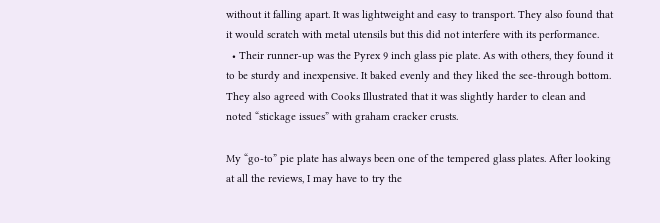without it falling apart. It was lightweight and easy to transport. They also found that it would scratch with metal utensils but this did not interfere with its performance.
  • Their runner-up was the Pyrex 9 inch glass pie plate. As with others, they found it to be sturdy and inexpensive. It baked evenly and they liked the see-through bottom. They also agreed with Cooks Illustrated that it was slightly harder to clean and noted “stickage issues” with graham cracker crusts.

My “go-to” pie plate has always been one of the tempered glass plates. After looking at all the reviews, I may have to try the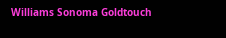Williams Sonoma Goldtouch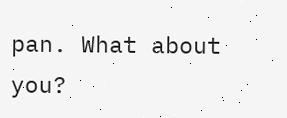pan. What about you?